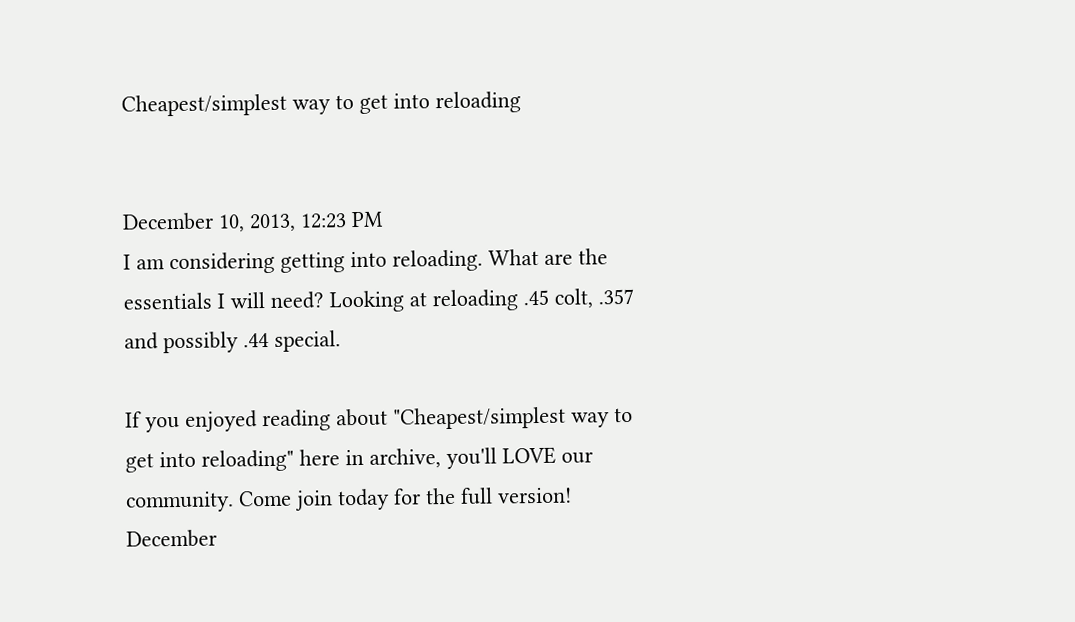Cheapest/simplest way to get into reloading


December 10, 2013, 12:23 PM
I am considering getting into reloading. What are the essentials I will need? Looking at reloading .45 colt, .357 and possibly .44 special.

If you enjoyed reading about "Cheapest/simplest way to get into reloading" here in archive, you'll LOVE our community. Come join today for the full version!
December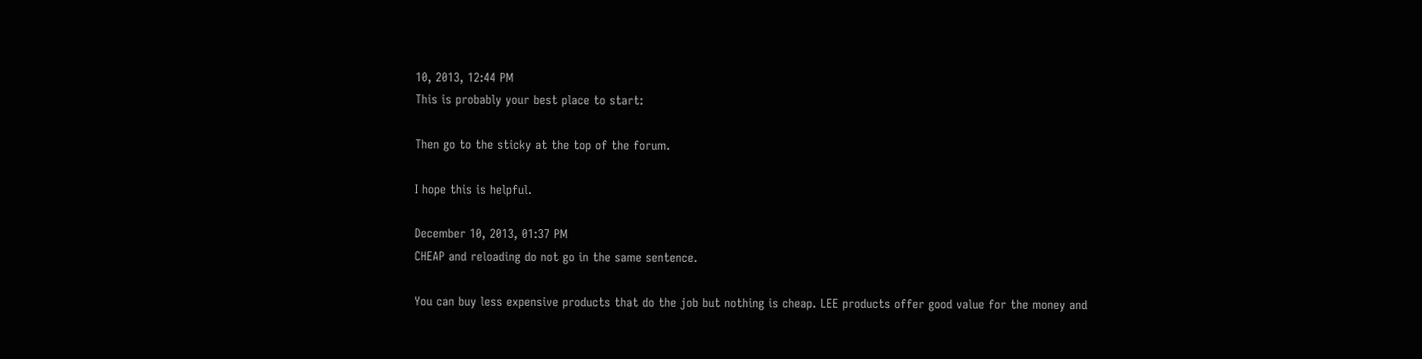10, 2013, 12:44 PM
This is probably your best place to start:

Then go to the sticky at the top of the forum.

I hope this is helpful.

December 10, 2013, 01:37 PM
CHEAP and reloading do not go in the same sentence.

You can buy less expensive products that do the job but nothing is cheap. LEE products offer good value for the money and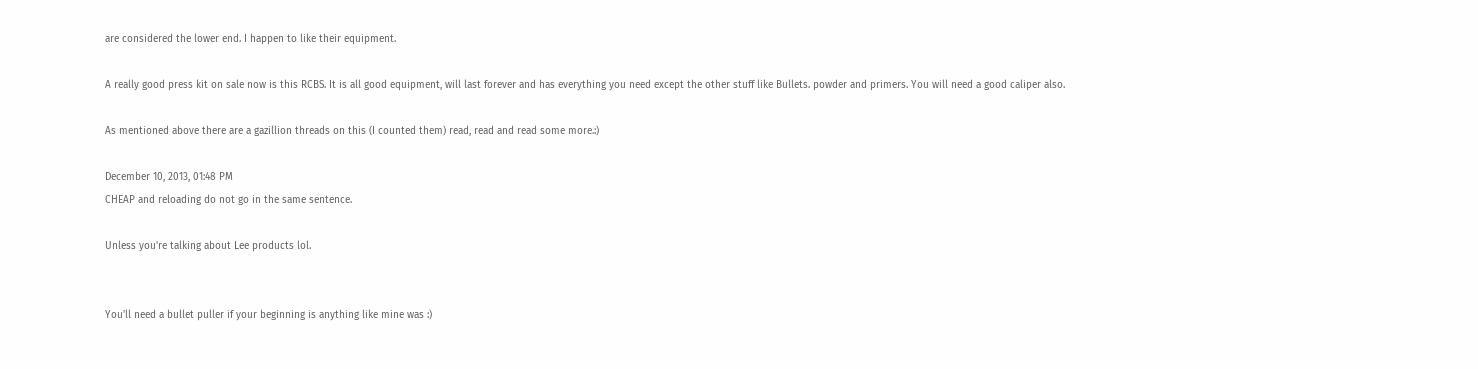are considered the lower end. I happen to like their equipment.

A really good press kit on sale now is this RCBS. It is all good equipment, will last forever and has everything you need except the other stuff like Bullets. powder and primers. You will need a good caliper also.

As mentioned above there are a gazillion threads on this (I counted them) read, read and read some more.:)

December 10, 2013, 01:48 PM
CHEAP and reloading do not go in the same sentence.

Unless you're talking about Lee products lol.


You'll need a bullet puller if your beginning is anything like mine was :)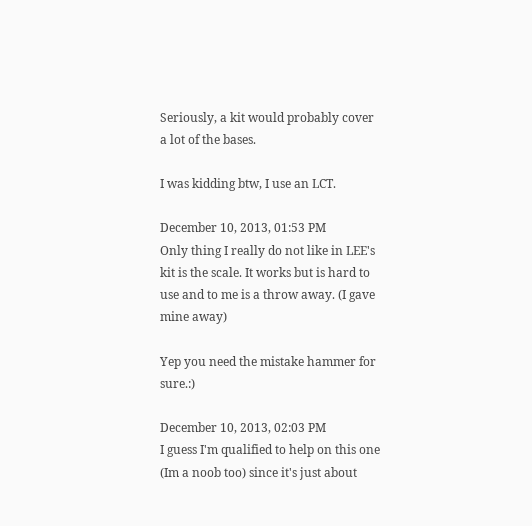Seriously, a kit would probably cover a lot of the bases.

I was kidding btw, I use an LCT.

December 10, 2013, 01:53 PM
Only thing I really do not like in LEE's kit is the scale. It works but is hard to use and to me is a throw away. (I gave mine away)

Yep you need the mistake hammer for sure.:)

December 10, 2013, 02:03 PM
I guess I'm qualified to help on this one (Im a noob too) since it's just about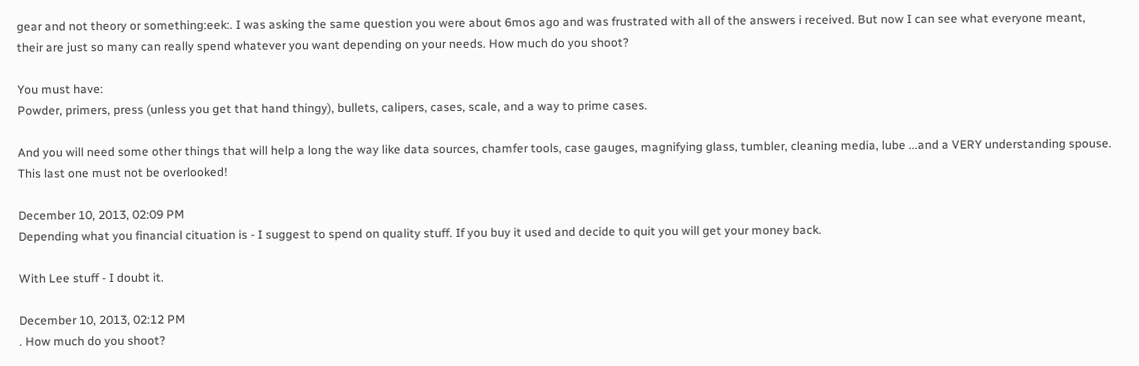gear and not theory or something:eek:. I was asking the same question you were about 6mos ago and was frustrated with all of the answers i received. But now I can see what everyone meant, their are just so many can really spend whatever you want depending on your needs. How much do you shoot?

You must have:
Powder, primers, press (unless you get that hand thingy), bullets, calipers, cases, scale, and a way to prime cases.

And you will need some other things that will help a long the way like data sources, chamfer tools, case gauges, magnifying glass, tumbler, cleaning media, lube ...and a VERY understanding spouse. This last one must not be overlooked!

December 10, 2013, 02:09 PM
Depending what you financial cituation is - I suggest to spend on quality stuff. If you buy it used and decide to quit you will get your money back.

With Lee stuff - I doubt it.

December 10, 2013, 02:12 PM
. How much do you shoot?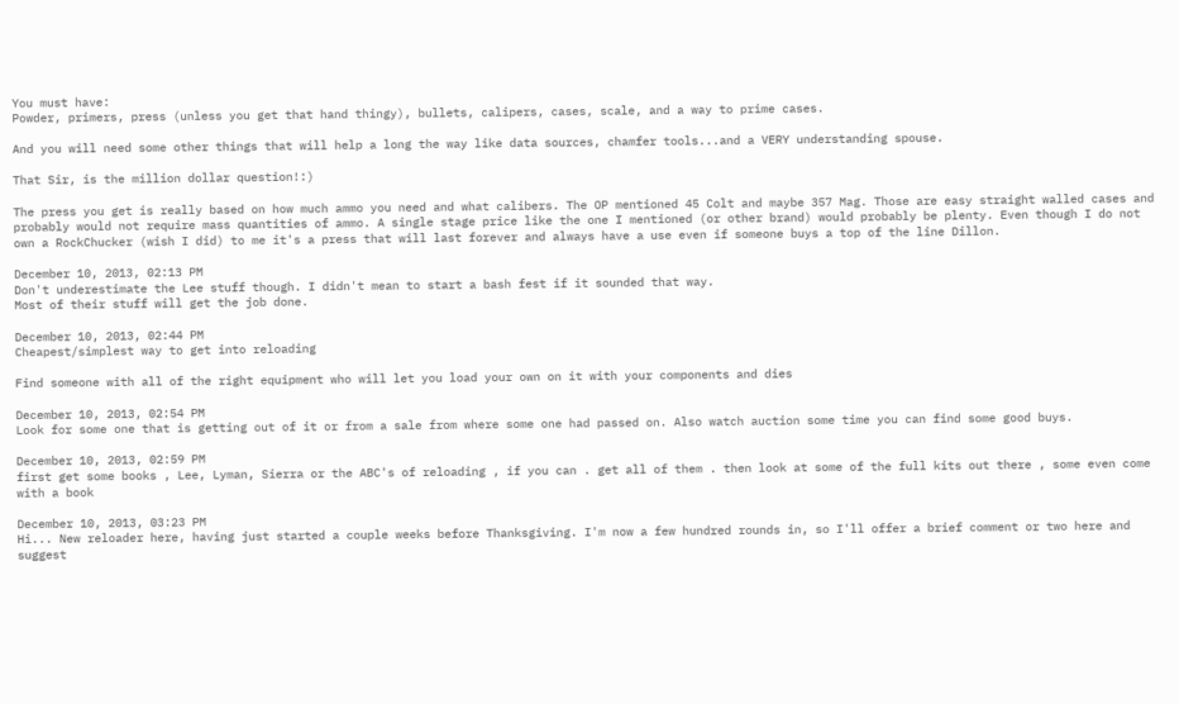You must have:
Powder, primers, press (unless you get that hand thingy), bullets, calipers, cases, scale, and a way to prime cases.

And you will need some other things that will help a long the way like data sources, chamfer tools...and a VERY understanding spouse.

That Sir, is the million dollar question!:)

The press you get is really based on how much ammo you need and what calibers. The OP mentioned 45 Colt and maybe 357 Mag. Those are easy straight walled cases and probably would not require mass quantities of ammo. A single stage price like the one I mentioned (or other brand) would probably be plenty. Even though I do not own a RockChucker (wish I did) to me it's a press that will last forever and always have a use even if someone buys a top of the line Dillon.

December 10, 2013, 02:13 PM
Don't underestimate the Lee stuff though. I didn't mean to start a bash fest if it sounded that way.
Most of their stuff will get the job done.

December 10, 2013, 02:44 PM
Cheapest/simplest way to get into reloading

Find someone with all of the right equipment who will let you load your own on it with your components and dies

December 10, 2013, 02:54 PM
Look for some one that is getting out of it or from a sale from where some one had passed on. Also watch auction some time you can find some good buys.

December 10, 2013, 02:59 PM
first get some books , Lee, Lyman, Sierra or the ABC's of reloading , if you can . get all of them . then look at some of the full kits out there , some even come with a book

December 10, 2013, 03:23 PM
Hi... New reloader here, having just started a couple weeks before Thanksgiving. I'm now a few hundred rounds in, so I'll offer a brief comment or two here and suggest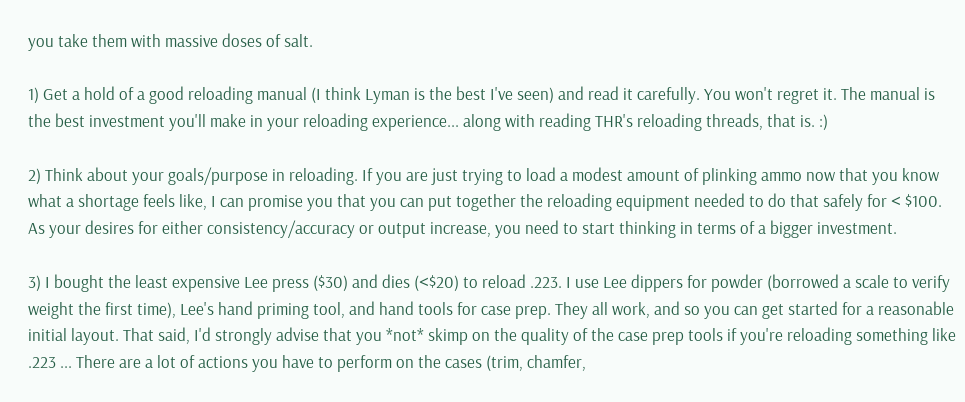you take them with massive doses of salt.

1) Get a hold of a good reloading manual (I think Lyman is the best I've seen) and read it carefully. You won't regret it. The manual is the best investment you'll make in your reloading experience... along with reading THR's reloading threads, that is. :)

2) Think about your goals/purpose in reloading. If you are just trying to load a modest amount of plinking ammo now that you know what a shortage feels like, I can promise you that you can put together the reloading equipment needed to do that safely for < $100. As your desires for either consistency/accuracy or output increase, you need to start thinking in terms of a bigger investment.

3) I bought the least expensive Lee press ($30) and dies (<$20) to reload .223. I use Lee dippers for powder (borrowed a scale to verify weight the first time), Lee's hand priming tool, and hand tools for case prep. They all work, and so you can get started for a reasonable initial layout. That said, I'd strongly advise that you *not* skimp on the quality of the case prep tools if you're reloading something like .223 ... There are a lot of actions you have to perform on the cases (trim, chamfer,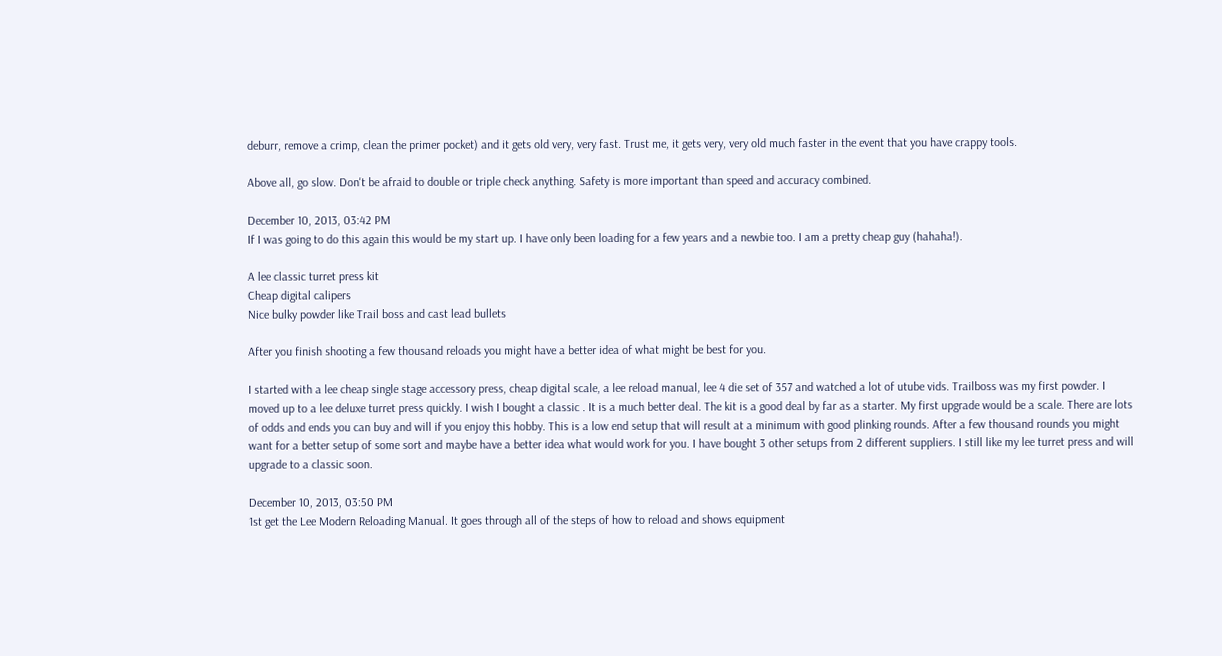deburr, remove a crimp, clean the primer pocket) and it gets old very, very fast. Trust me, it gets very, very old much faster in the event that you have crappy tools.

Above all, go slow. Don't be afraid to double or triple check anything. Safety is more important than speed and accuracy combined.

December 10, 2013, 03:42 PM
If I was going to do this again this would be my start up. I have only been loading for a few years and a newbie too. I am a pretty cheap guy (hahaha!).

A lee classic turret press kit
Cheap digital calipers
Nice bulky powder like Trail boss and cast lead bullets

After you finish shooting a few thousand reloads you might have a better idea of what might be best for you.

I started with a lee cheap single stage accessory press, cheap digital scale, a lee reload manual, lee 4 die set of 357 and watched a lot of utube vids. Trailboss was my first powder. I moved up to a lee deluxe turret press quickly. I wish I bought a classic . It is a much better deal. The kit is a good deal by far as a starter. My first upgrade would be a scale. There are lots of odds and ends you can buy and will if you enjoy this hobby. This is a low end setup that will result at a minimum with good plinking rounds. After a few thousand rounds you might want for a better setup of some sort and maybe have a better idea what would work for you. I have bought 3 other setups from 2 different suppliers. I still like my lee turret press and will upgrade to a classic soon.

December 10, 2013, 03:50 PM
1st get the Lee Modern Reloading Manual. It goes through all of the steps of how to reload and shows equipment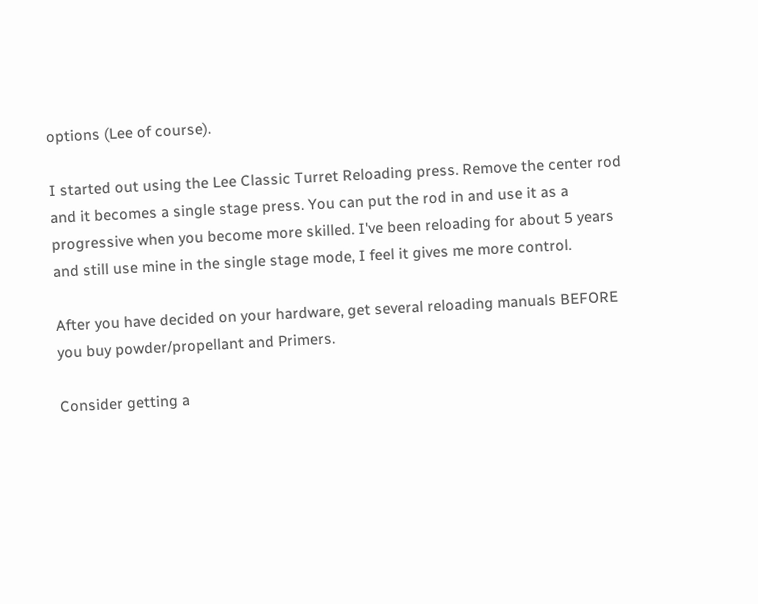options (Lee of course).

I started out using the Lee Classic Turret Reloading press. Remove the center rod and it becomes a single stage press. You can put the rod in and use it as a progressive when you become more skilled. I've been reloading for about 5 years and still use mine in the single stage mode, I feel it gives me more control.

After you have decided on your hardware, get several reloading manuals BEFORE you buy powder/propellant and Primers.

Consider getting a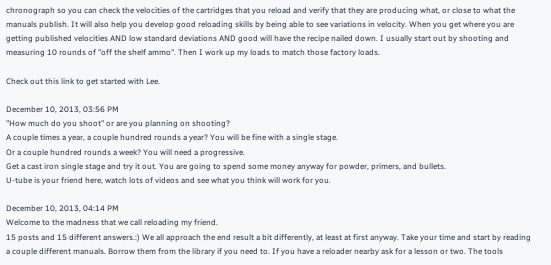chronograph so you can check the velocities of the cartridges that you reload and verify that they are producing what, or close to what the manuals publish. It will also help you develop good reloading skills by being able to see variations in velocity. When you get where you are getting published velocities AND low standard deviations AND good will have the recipe nailed down. I usually start out by shooting and measuring 10 rounds of "off the shelf ammo". Then I work up my loads to match those factory loads.

Check out this link to get started with Lee.

December 10, 2013, 03:56 PM
"How much do you shoot" or are you planning on shooting?
A couple times a year, a couple hundred rounds a year? You will be fine with a single stage.
Or a couple hundred rounds a week? You will need a progressive.
Get a cast iron single stage and try it out. You are going to spend some money anyway for powder, primers, and bullets.
U-tube is your friend here, watch lots of videos and see what you think will work for you.

December 10, 2013, 04:14 PM
Welcome to the madness that we call reloading my friend.
15 posts and 15 different answers.:) We all approach the end result a bit differently, at least at first anyway. Take your time and start by reading a couple different manuals. Borrow them from the library if you need to. If you have a reloader nearby ask for a lesson or two. The tools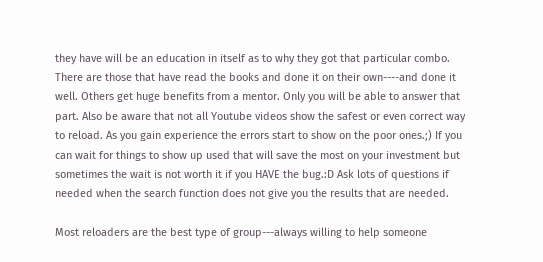they have will be an education in itself as to why they got that particular combo. There are those that have read the books and done it on their own----and done it well. Others get huge benefits from a mentor. Only you will be able to answer that part. Also be aware that not all Youtube videos show the safest or even correct way to reload. As you gain experience the errors start to show on the poor ones.;) If you can wait for things to show up used that will save the most on your investment but sometimes the wait is not worth it if you HAVE the bug.:D Ask lots of questions if needed when the search function does not give you the results that are needed.

Most reloaders are the best type of group---always willing to help someone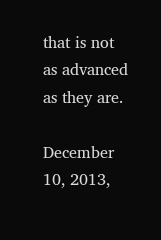that is not as advanced as they are.

December 10, 2013,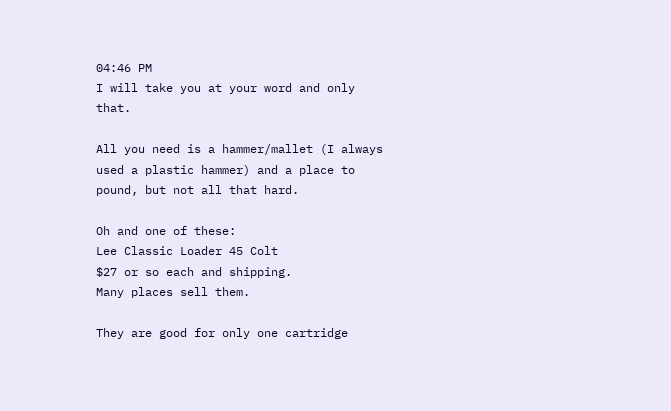04:46 PM
I will take you at your word and only that.

All you need is a hammer/mallet (I always used a plastic hammer) and a place to pound, but not all that hard.

Oh and one of these:
Lee Classic Loader 45 Colt
$27 or so each and shipping.
Many places sell them.

They are good for only one cartridge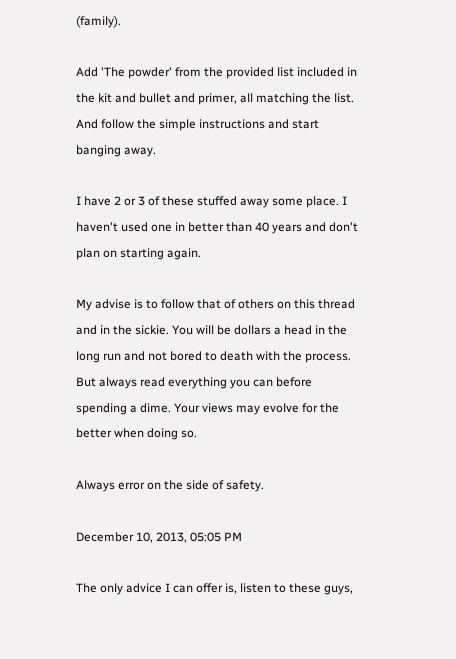(family).

Add 'The powder' from the provided list included in the kit and bullet and primer, all matching the list. And follow the simple instructions and start banging away.

I have 2 or 3 of these stuffed away some place. I haven't used one in better than 40 years and don't plan on starting again.

My advise is to follow that of others on this thread and in the sickie. You will be dollars a head in the long run and not bored to death with the process. But always read everything you can before spending a dime. Your views may evolve for the better when doing so.

Always error on the side of safety.

December 10, 2013, 05:05 PM

The only advice I can offer is, listen to these guys,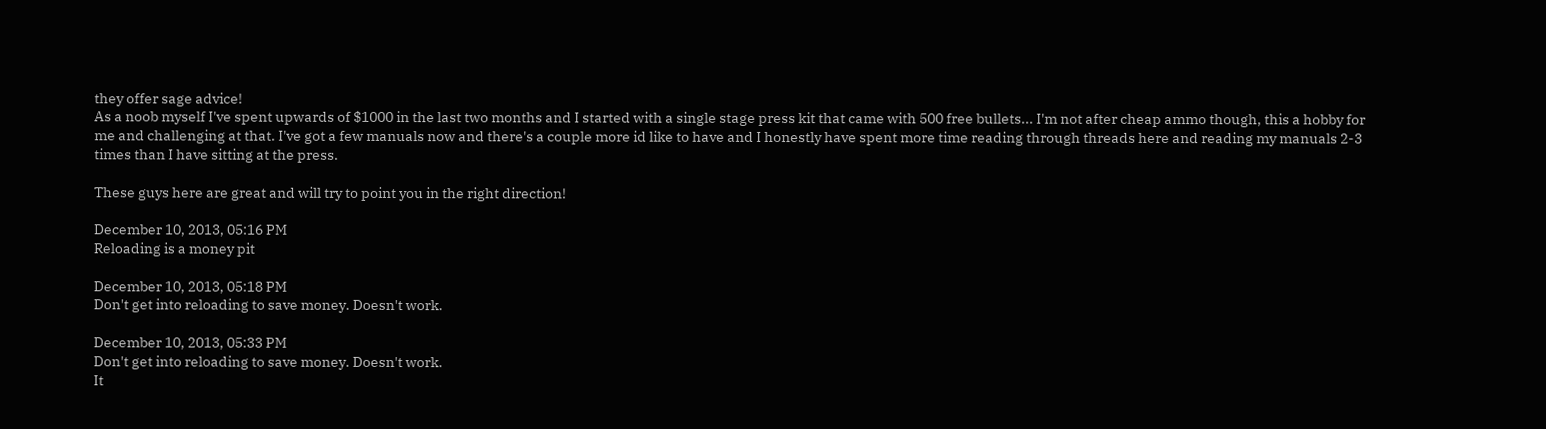they offer sage advice!
As a noob myself I've spent upwards of $1000 in the last two months and I started with a single stage press kit that came with 500 free bullets... I'm not after cheap ammo though, this a hobby for me and challenging at that. I've got a few manuals now and there's a couple more id like to have and I honestly have spent more time reading through threads here and reading my manuals 2-3 times than I have sitting at the press.

These guys here are great and will try to point you in the right direction!

December 10, 2013, 05:16 PM
Reloading is a money pit

December 10, 2013, 05:18 PM
Don't get into reloading to save money. Doesn't work.

December 10, 2013, 05:33 PM
Don't get into reloading to save money. Doesn't work.
It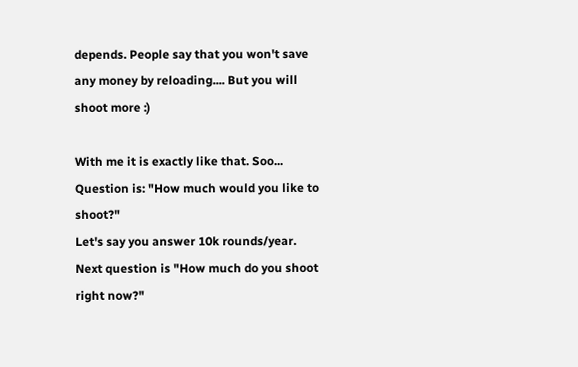depends. People say that you won't save any money by reloading.... But you will shoot more :)

With me it is exactly like that. Soo... Question is: "How much would you like to shoot?"
Let's say you answer 10k rounds/year. Next question is "How much do you shoot right now?"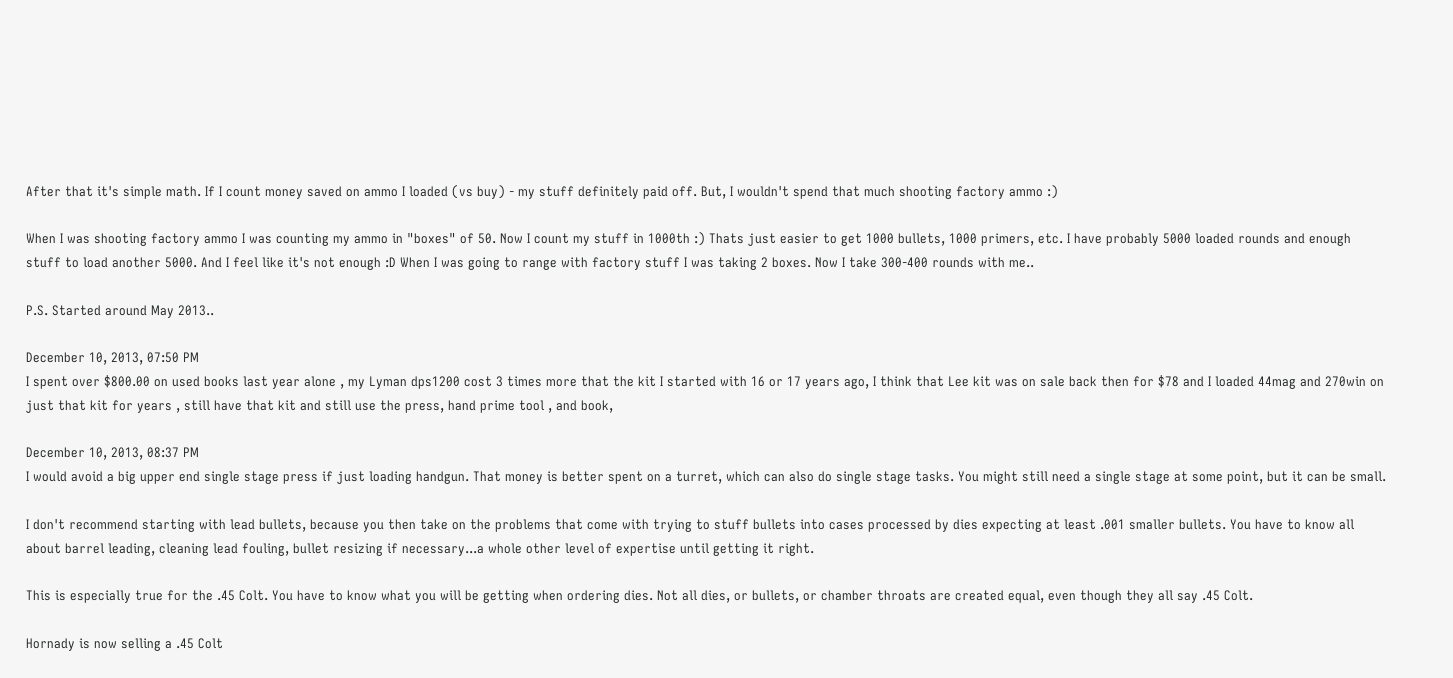After that it's simple math. If I count money saved on ammo I loaded (vs buy) - my stuff definitely paid off. But, I wouldn't spend that much shooting factory ammo :)

When I was shooting factory ammo I was counting my ammo in "boxes" of 50. Now I count my stuff in 1000th :) Thats just easier to get 1000 bullets, 1000 primers, etc. I have probably 5000 loaded rounds and enough stuff to load another 5000. And I feel like it's not enough :D When I was going to range with factory stuff I was taking 2 boxes. Now I take 300-400 rounds with me..

P.S. Started around May 2013..

December 10, 2013, 07:50 PM
I spent over $800.00 on used books last year alone , my Lyman dps1200 cost 3 times more that the kit I started with 16 or 17 years ago, I think that Lee kit was on sale back then for $78 and I loaded 44mag and 270win on just that kit for years , still have that kit and still use the press, hand prime tool , and book,

December 10, 2013, 08:37 PM
I would avoid a big upper end single stage press if just loading handgun. That money is better spent on a turret, which can also do single stage tasks. You might still need a single stage at some point, but it can be small.

I don't recommend starting with lead bullets, because you then take on the problems that come with trying to stuff bullets into cases processed by dies expecting at least .001 smaller bullets. You have to know all about barrel leading, cleaning lead fouling, bullet resizing if necessary...a whole other level of expertise until getting it right.

This is especially true for the .45 Colt. You have to know what you will be getting when ordering dies. Not all dies, or bullets, or chamber throats are created equal, even though they all say .45 Colt.

Hornady is now selling a .45 Colt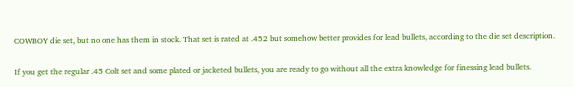COWBOY die set, but no one has them in stock. That set is rated at .452 but somehow better provides for lead bullets, according to the die set description.

If you get the regular .45 Colt set and some plated or jacketed bullets, you are ready to go without all the extra knowledge for finessing lead bullets.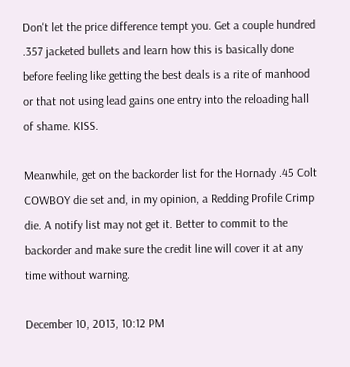Don't let the price difference tempt you. Get a couple hundred .357 jacketed bullets and learn how this is basically done before feeling like getting the best deals is a rite of manhood or that not using lead gains one entry into the reloading hall of shame. KISS.

Meanwhile, get on the backorder list for the Hornady .45 Colt COWBOY die set and, in my opinion, a Redding Profile Crimp die. A notify list may not get it. Better to commit to the backorder and make sure the credit line will cover it at any time without warning.

December 10, 2013, 10:12 PM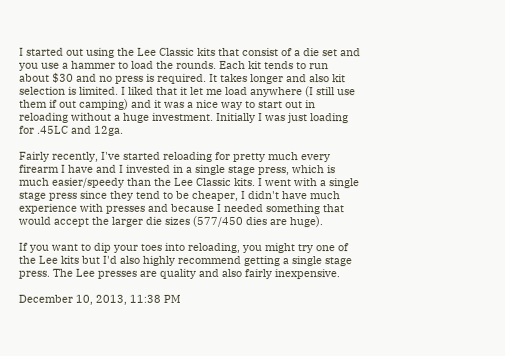I started out using the Lee Classic kits that consist of a die set and you use a hammer to load the rounds. Each kit tends to run about $30 and no press is required. It takes longer and also kit selection is limited. I liked that it let me load anywhere (I still use them if out camping) and it was a nice way to start out in reloading without a huge investment. Initially I was just loading for .45LC and 12ga.

Fairly recently, I've started reloading for pretty much every firearm I have and I invested in a single stage press, which is much easier/speedy than the Lee Classic kits. I went with a single stage press since they tend to be cheaper, I didn't have much experience with presses and because I needed something that would accept the larger die sizes (577/450 dies are huge).

If you want to dip your toes into reloading, you might try one of the Lee kits but I'd also highly recommend getting a single stage press. The Lee presses are quality and also fairly inexpensive.

December 10, 2013, 11:38 PM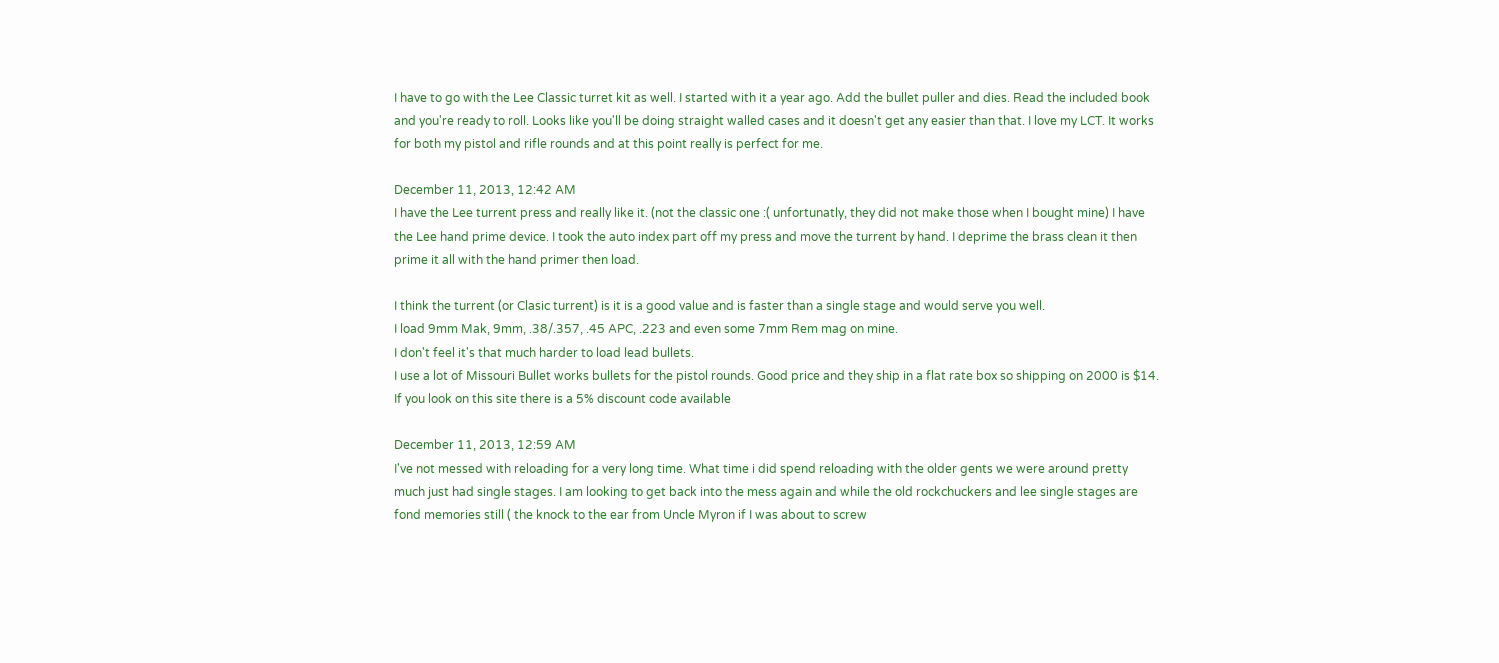I have to go with the Lee Classic turret kit as well. I started with it a year ago. Add the bullet puller and dies. Read the included book and you're ready to roll. Looks like you'll be doing straight walled cases and it doesn't get any easier than that. I love my LCT. It works for both my pistol and rifle rounds and at this point really is perfect for me.

December 11, 2013, 12:42 AM
I have the Lee turrent press and really like it. (not the classic one :( unfortunatly, they did not make those when I bought mine) I have the Lee hand prime device. I took the auto index part off my press and move the turrent by hand. I deprime the brass clean it then prime it all with the hand primer then load.

I think the turrent (or Clasic turrent) is it is a good value and is faster than a single stage and would serve you well.
I load 9mm Mak, 9mm, .38/.357, .45 APC, .223 and even some 7mm Rem mag on mine.
I don't feel it's that much harder to load lead bullets.
I use a lot of Missouri Bullet works bullets for the pistol rounds. Good price and they ship in a flat rate box so shipping on 2000 is $14.
If you look on this site there is a 5% discount code available

December 11, 2013, 12:59 AM
I've not messed with reloading for a very long time. What time i did spend reloading with the older gents we were around pretty much just had single stages. I am looking to get back into the mess again and while the old rockchuckers and lee single stages are fond memories still ( the knock to the ear from Uncle Myron if I was about to screw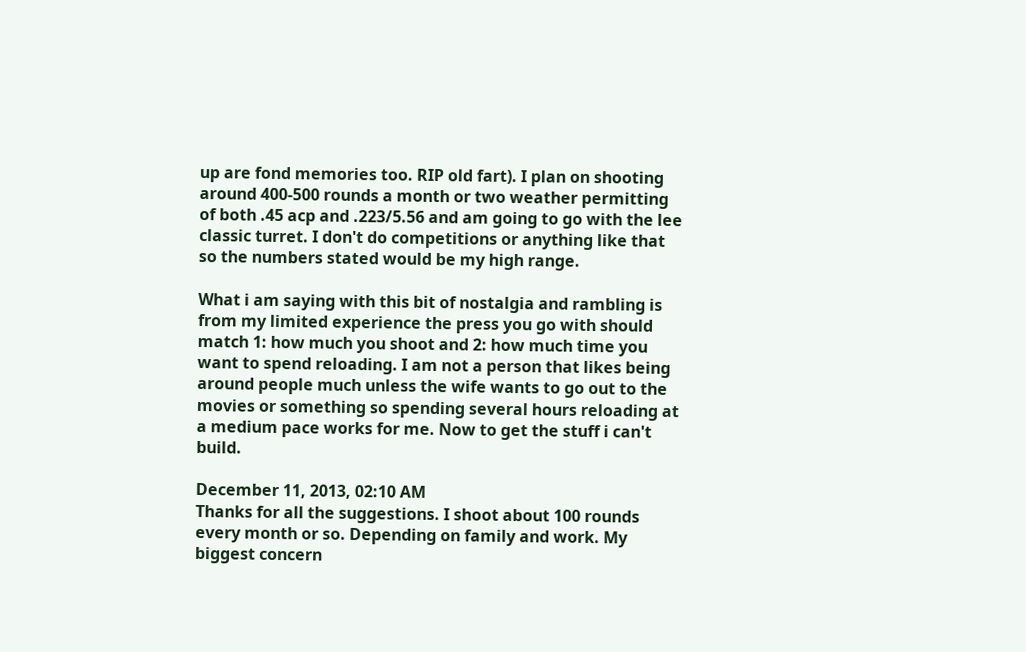up are fond memories too. RIP old fart). I plan on shooting around 400-500 rounds a month or two weather permitting of both .45 acp and .223/5.56 and am going to go with the lee classic turret. I don't do competitions or anything like that so the numbers stated would be my high range.

What i am saying with this bit of nostalgia and rambling is from my limited experience the press you go with should match 1: how much you shoot and 2: how much time you want to spend reloading. I am not a person that likes being around people much unless the wife wants to go out to the movies or something so spending several hours reloading at a medium pace works for me. Now to get the stuff i can't build.

December 11, 2013, 02:10 AM
Thanks for all the suggestions. I shoot about 100 rounds every month or so. Depending on family and work. My biggest concern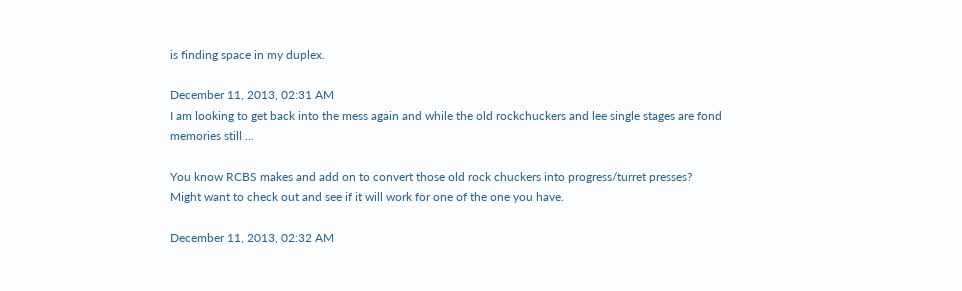is finding space in my duplex.

December 11, 2013, 02:31 AM
I am looking to get back into the mess again and while the old rockchuckers and lee single stages are fond memories still ...

You know RCBS makes and add on to convert those old rock chuckers into progress/turret presses?
Might want to check out and see if it will work for one of the one you have.

December 11, 2013, 02:32 AM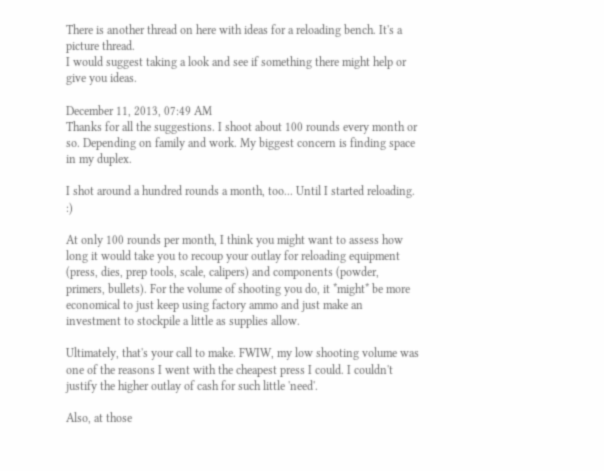There is another thread on here with ideas for a reloading bench. It's a picture thread.
I would suggest taking a look and see if something there might help or give you ideas.

December 11, 2013, 07:49 AM
Thanks for all the suggestions. I shoot about 100 rounds every month or so. Depending on family and work. My biggest concern is finding space in my duplex.

I shot around a hundred rounds a month, too... Until I started reloading. :)

At only 100 rounds per month, I think you might want to assess how long it would take you to recoup your outlay for reloading equipment (press, dies, prep tools, scale, calipers) and components (powder, primers, bullets). For the volume of shooting you do, it *might* be more economical to just keep using factory ammo and just make an investment to stockpile a little as supplies allow.

Ultimately, that's your call to make. FWIW, my low shooting volume was one of the reasons I went with the cheapest press I could. I couldn't justify the higher outlay of cash for such little 'need'.

Also, at those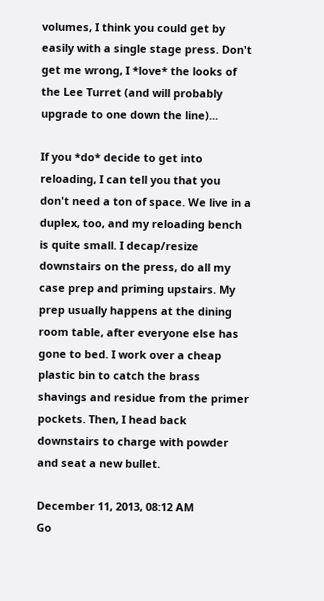volumes, I think you could get by easily with a single stage press. Don't get me wrong, I *love* the looks of the Lee Turret (and will probably upgrade to one down the line)...

If you *do* decide to get into reloading, I can tell you that you don't need a ton of space. We live in a duplex, too, and my reloading bench is quite small. I decap/resize downstairs on the press, do all my case prep and priming upstairs. My prep usually happens at the dining room table, after everyone else has gone to bed. I work over a cheap plastic bin to catch the brass shavings and residue from the primer pockets. Then, I head back downstairs to charge with powder and seat a new bullet.

December 11, 2013, 08:12 AM
Go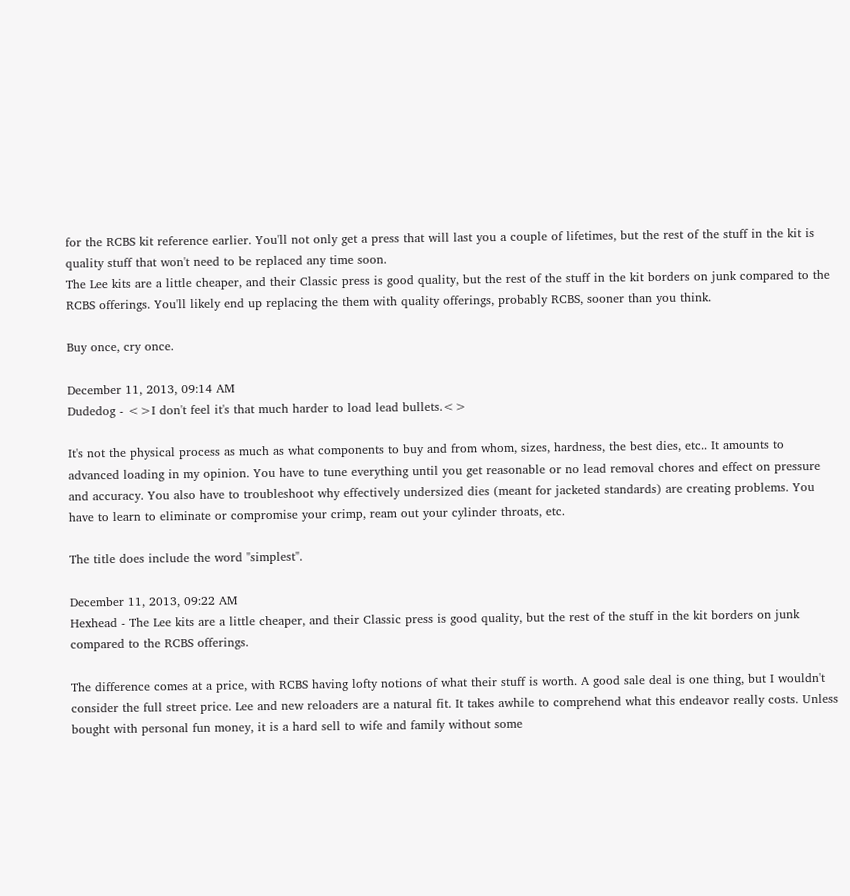for the RCBS kit reference earlier. You'll not only get a press that will last you a couple of lifetimes, but the rest of the stuff in the kit is quality stuff that won't need to be replaced any time soon.
The Lee kits are a little cheaper, and their Classic press is good quality, but the rest of the stuff in the kit borders on junk compared to the RCBS offerings. You'll likely end up replacing the them with quality offerings, probably RCBS, sooner than you think.

Buy once, cry once.

December 11, 2013, 09:14 AM
Dudedog - <>I don't feel it's that much harder to load lead bullets.<>

It's not the physical process as much as what components to buy and from whom, sizes, hardness, the best dies, etc.. It amounts to advanced loading in my opinion. You have to tune everything until you get reasonable or no lead removal chores and effect on pressure and accuracy. You also have to troubleshoot why effectively undersized dies (meant for jacketed standards) are creating problems. You have to learn to eliminate or compromise your crimp, ream out your cylinder throats, etc.

The title does include the word "simplest".

December 11, 2013, 09:22 AM
Hexhead - The Lee kits are a little cheaper, and their Classic press is good quality, but the rest of the stuff in the kit borders on junk compared to the RCBS offerings.

The difference comes at a price, with RCBS having lofty notions of what their stuff is worth. A good sale deal is one thing, but I wouldn't consider the full street price. Lee and new reloaders are a natural fit. It takes awhile to comprehend what this endeavor really costs. Unless bought with personal fun money, it is a hard sell to wife and family without some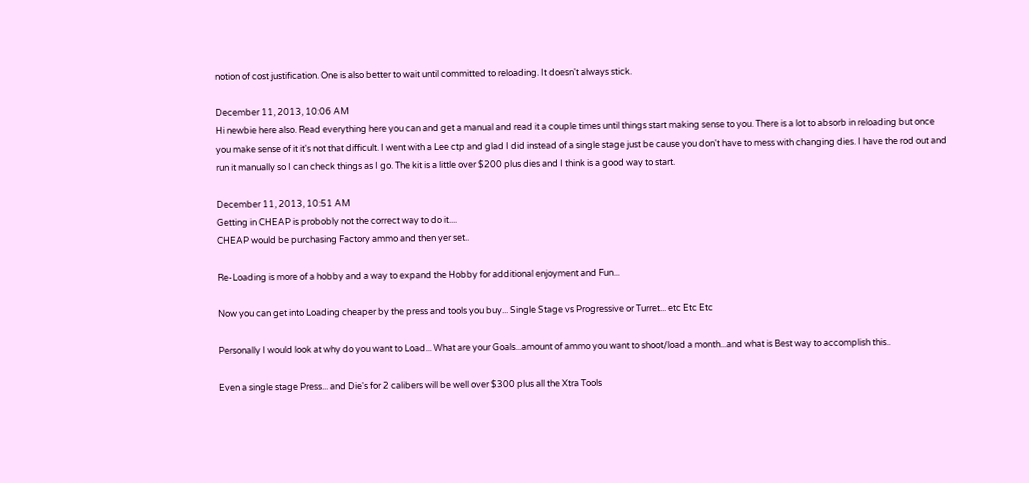notion of cost justification. One is also better to wait until committed to reloading. It doesn't always stick.

December 11, 2013, 10:06 AM
Hi newbie here also. Read everything here you can and get a manual and read it a couple times until things start making sense to you. There is a lot to absorb in reloading but once you make sense of it it's not that difficult. I went with a Lee ctp and glad I did instead of a single stage just be cause you don't have to mess with changing dies. I have the rod out and run it manually so I can check things as I go. The kit is a little over $200 plus dies and I think is a good way to start.

December 11, 2013, 10:51 AM
Getting in CHEAP is probobly not the correct way to do it....
CHEAP would be purchasing Factory ammo and then yer set..

Re-Loading is more of a hobby and a way to expand the Hobby for additional enjoyment and Fun...

Now you can get into Loading cheaper by the press and tools you buy... Single Stage vs Progressive or Turret... etc Etc Etc

Personally I would look at why do you want to Load... What are your Goals...amount of ammo you want to shoot/load a month...and what is Best way to accomplish this..

Even a single stage Press... and Die's for 2 calibers will be well over $300 plus all the Xtra Tools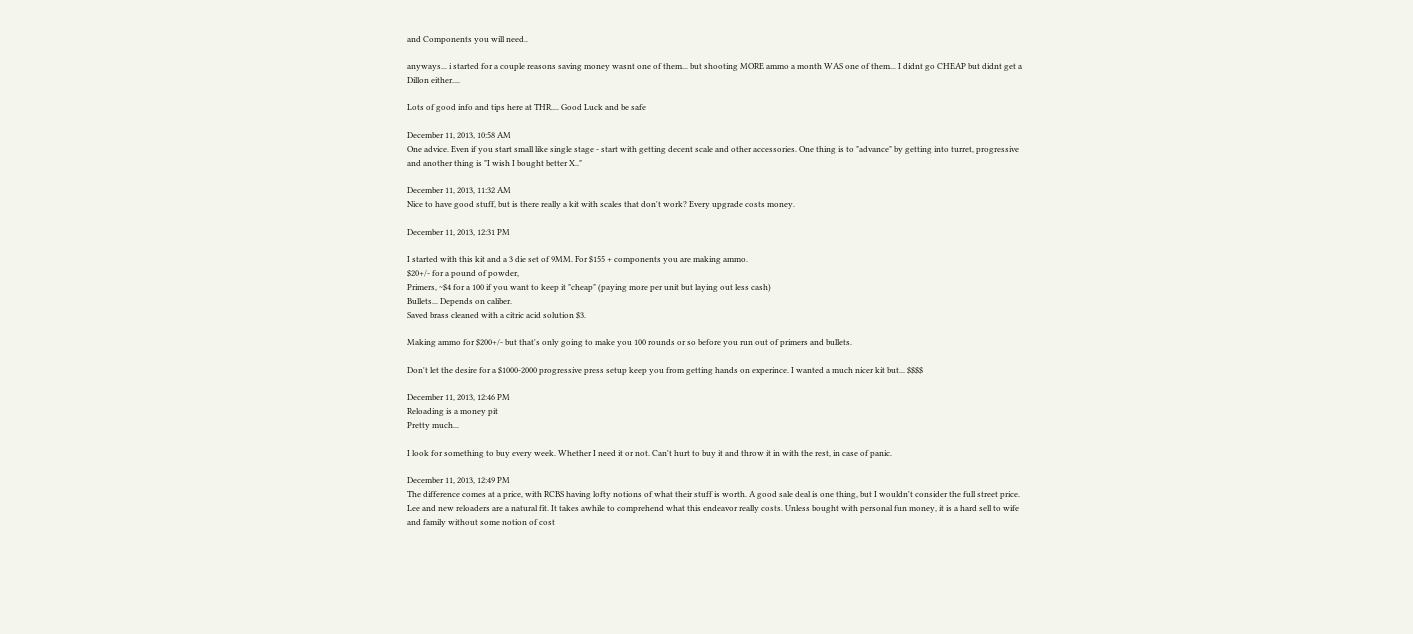and Components you will need..

anyways... i started for a couple reasons saving money wasnt one of them... but shooting MORE ammo a month WAS one of them... I didnt go CHEAP but didnt get a Dillon either....

Lots of good info and tips here at THR.... Good Luck and be safe

December 11, 2013, 10:58 AM
One advice. Even if you start small like single stage - start with getting decent scale and other accessories. One thing is to "advance" by getting into turret, progressive and another thing is "I wish I bought better X.."

December 11, 2013, 11:32 AM
Nice to have good stuff, but is there really a kit with scales that don't work? Every upgrade costs money.

December 11, 2013, 12:31 PM

I started with this kit and a 3 die set of 9MM. For $155 + components you are making ammo.
$20+/- for a pound of powder,
Primers, ~$4 for a 100 if you want to keep it "cheap" (paying more per unit but laying out less cash)
Bullets... Depends on caliber.
Saved brass cleaned with a citric acid solution $3.

Making ammo for $200+/- but that's only going to make you 100 rounds or so before you run out of primers and bullets.

Don't let the desire for a $1000-2000 progressive press setup keep you from getting hands on experince. I wanted a much nicer kit but... $$$$

December 11, 2013, 12:46 PM
Reloading is a money pit
Pretty much...

I look for something to buy every week. Whether I need it or not. Can't hurt to buy it and throw it in with the rest, in case of panic.

December 11, 2013, 12:49 PM
The difference comes at a price, with RCBS having lofty notions of what their stuff is worth. A good sale deal is one thing, but I wouldn't consider the full street price. Lee and new reloaders are a natural fit. It takes awhile to comprehend what this endeavor really costs. Unless bought with personal fun money, it is a hard sell to wife and family without some notion of cost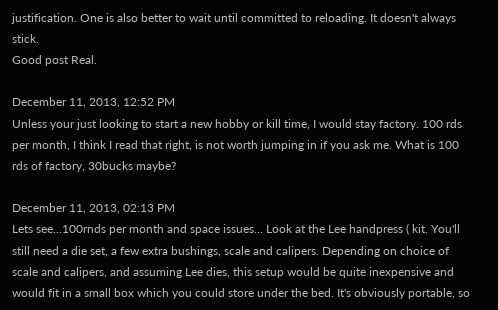justification. One is also better to wait until committed to reloading. It doesn't always stick.
Good post Real.

December 11, 2013, 12:52 PM
Unless your just looking to start a new hobby or kill time, I would stay factory. 100 rds per month, I think I read that right, is not worth jumping in if you ask me. What is 100 rds of factory, 30bucks maybe?

December 11, 2013, 02:13 PM
Lets see...100rnds per month and space issues... Look at the Lee handpress ( kit. You'll still need a die set, a few extra bushings, scale and calipers. Depending on choice of scale and calipers, and assuming Lee dies, this setup would be quite inexpensive and would fit in a small box which you could store under the bed. It's obviously portable, so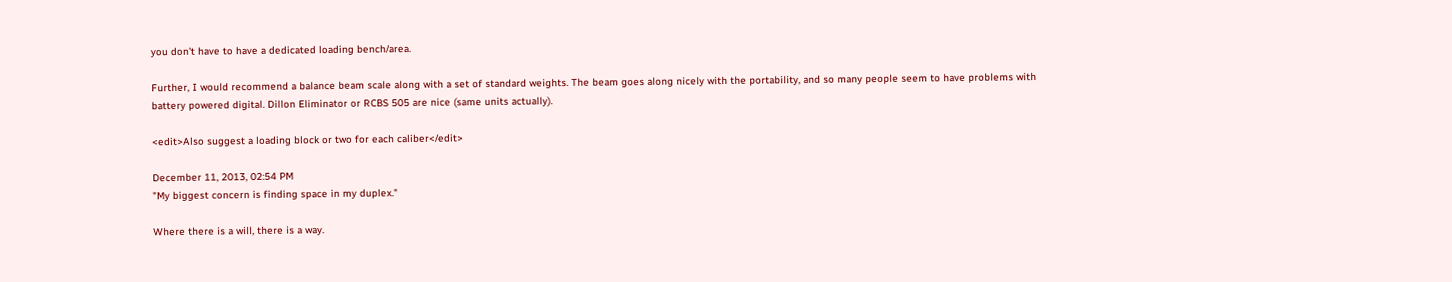you don't have to have a dedicated loading bench/area.

Further, I would recommend a balance beam scale along with a set of standard weights. The beam goes along nicely with the portability, and so many people seem to have problems with battery powered digital. Dillon Eliminator or RCBS 505 are nice (same units actually).

<edit>Also suggest a loading block or two for each caliber</edit>

December 11, 2013, 02:54 PM
"My biggest concern is finding space in my duplex."

Where there is a will, there is a way.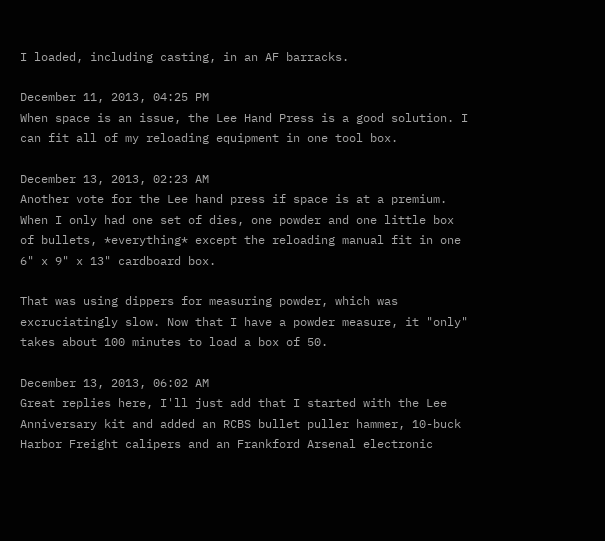I loaded, including casting, in an AF barracks.

December 11, 2013, 04:25 PM
When space is an issue, the Lee Hand Press is a good solution. I can fit all of my reloading equipment in one tool box.

December 13, 2013, 02:23 AM
Another vote for the Lee hand press if space is at a premium. When I only had one set of dies, one powder and one little box of bullets, *everything* except the reloading manual fit in one 6" x 9" x 13" cardboard box.

That was using dippers for measuring powder, which was excruciatingly slow. Now that I have a powder measure, it "only" takes about 100 minutes to load a box of 50.

December 13, 2013, 06:02 AM
Great replies here, I'll just add that I started with the Lee Anniversary kit and added an RCBS bullet puller hammer, 10-buck Harbor Freight calipers and an Frankford Arsenal electronic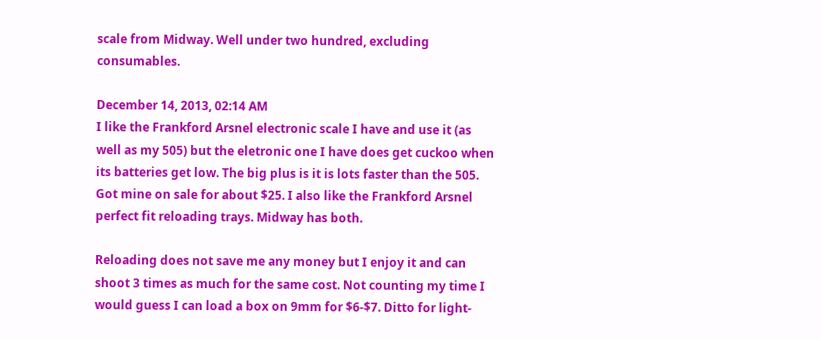scale from Midway. Well under two hundred, excluding consumables.

December 14, 2013, 02:14 AM
I like the Frankford Arsnel electronic scale I have and use it (as well as my 505) but the eletronic one I have does get cuckoo when its batteries get low. The big plus is it is lots faster than the 505. Got mine on sale for about $25. I also like the Frankford Arsnel perfect fit reloading trays. Midway has both.

Reloading does not save me any money but I enjoy it and can shoot 3 times as much for the same cost. Not counting my time I would guess I can load a box on 9mm for $6-$7. Ditto for light-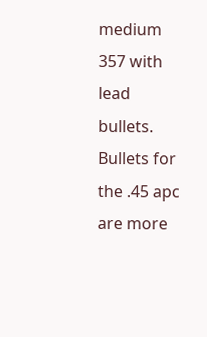medium 357 with lead bullets. Bullets for the .45 apc are more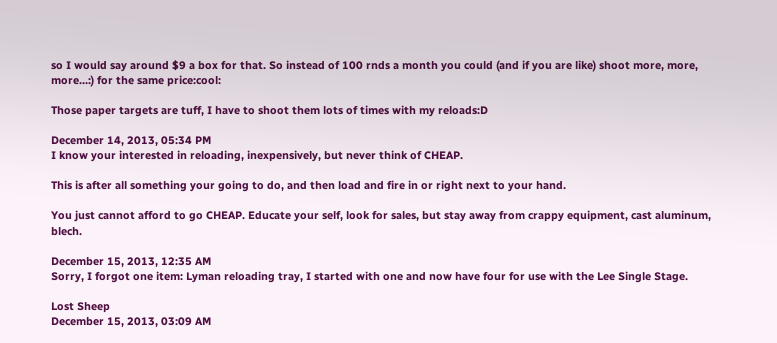so I would say around $9 a box for that. So instead of 100 rnds a month you could (and if you are like) shoot more, more, more...:) for the same price:cool:

Those paper targets are tuff, I have to shoot them lots of times with my reloads:D

December 14, 2013, 05:34 PM
I know your interested in reloading, inexpensively, but never think of CHEAP.

This is after all something your going to do, and then load and fire in or right next to your hand.

You just cannot afford to go CHEAP. Educate your self, look for sales, but stay away from crappy equipment, cast aluminum, blech.

December 15, 2013, 12:35 AM
Sorry, I forgot one item: Lyman reloading tray, I started with one and now have four for use with the Lee Single Stage.

Lost Sheep
December 15, 2013, 03:09 AM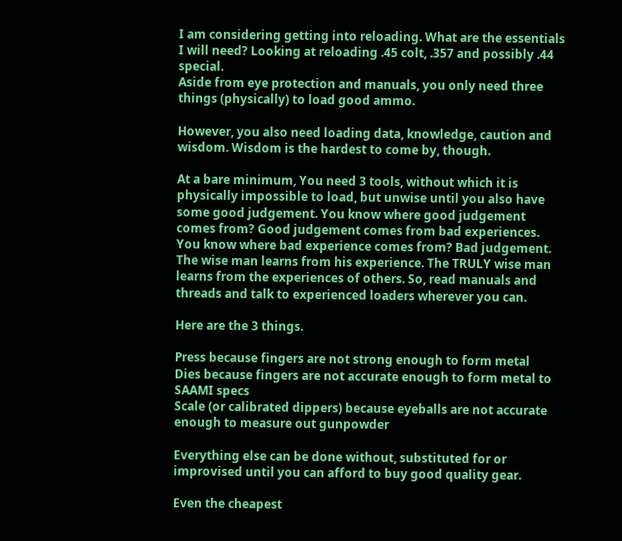I am considering getting into reloading. What are the essentials I will need? Looking at reloading .45 colt, .357 and possibly .44 special.
Aside from eye protection and manuals, you only need three things (physically) to load good ammo.

However, you also need loading data, knowledge, caution and wisdom. Wisdom is the hardest to come by, though.

At a bare minimum, You need 3 tools, without which it is physically impossible to load, but unwise until you also have some good judgement. You know where good judgement comes from? Good judgement comes from bad experiences. You know where bad experience comes from? Bad judgement. The wise man learns from his experience. The TRULY wise man learns from the experiences of others. So, read manuals and threads and talk to experienced loaders wherever you can.

Here are the 3 things.

Press because fingers are not strong enough to form metal
Dies because fingers are not accurate enough to form metal to SAAMI specs
Scale (or calibrated dippers) because eyeballs are not accurate enough to measure out gunpowder

Everything else can be done without, substituted for or improvised until you can afford to buy good quality gear.

Even the cheapest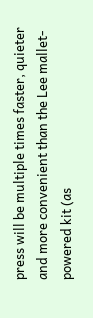press will be multiple times faster, quieter and more convenient than the Lee mallet-powered kit (as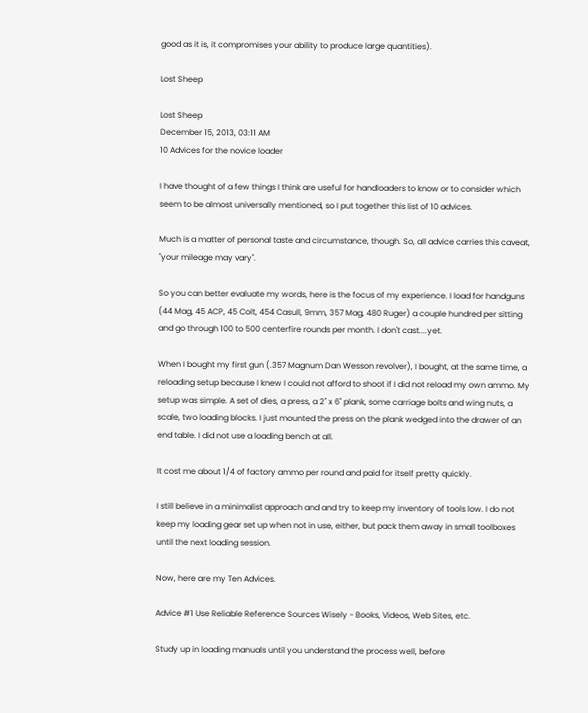good as it is, it compromises your ability to produce large quantities).

Lost Sheep

Lost Sheep
December 15, 2013, 03:11 AM
10 Advices for the novice loader

I have thought of a few things I think are useful for handloaders to know or to consider which seem to be almost universally mentioned, so I put together this list of 10 advices.

Much is a matter of personal taste and circumstance, though. So, all advice carries this caveat, "your mileage may vary".

So you can better evaluate my words, here is the focus of my experience. I load for handguns (44 Mag, 45 ACP, 45 Colt, 454 Casull, 9mm, 357 Mag, 480 Ruger) a couple hundred per sitting and go through 100 to 500 centerfire rounds per month. I don't cast....yet.

When I bought my first gun (.357 Magnum Dan Wesson revolver), I bought, at the same time, a reloading setup because I knew I could not afford to shoot if I did not reload my own ammo. My setup was simple. A set of dies, a press, a 2" x 6" plank, some carriage bolts and wing nuts, a scale, two loading blocks. I just mounted the press on the plank wedged into the drawer of an end table. I did not use a loading bench at all.

It cost me about 1/4 of factory ammo per round and paid for itself pretty quickly.

I still believe in a minimalist approach and and try to keep my inventory of tools low. I do not keep my loading gear set up when not in use, either, but pack them away in small toolboxes until the next loading session.

Now, here are my Ten Advices.

Advice #1 Use Reliable Reference Sources Wisely - Books, Videos, Web Sites, etc.

Study up in loading manuals until you understand the process well, before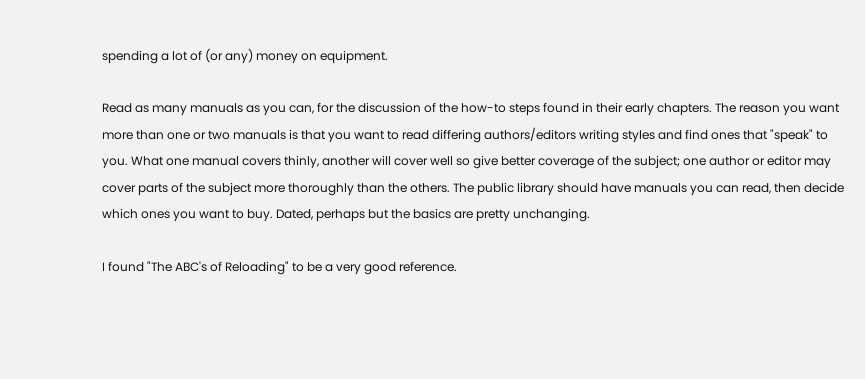spending a lot of (or any) money on equipment.

Read as many manuals as you can, for the discussion of the how-to steps found in their early chapters. The reason you want more than one or two manuals is that you want to read differing authors/editors writing styles and find ones that "speak" to you. What one manual covers thinly, another will cover well so give better coverage of the subject; one author or editor may cover parts of the subject more thoroughly than the others. The public library should have manuals you can read, then decide which ones you want to buy. Dated, perhaps but the basics are pretty unchanging.

I found "The ABC's of Reloading" to be a very good reference.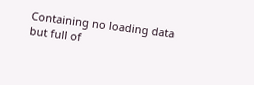Containing no loading data but full of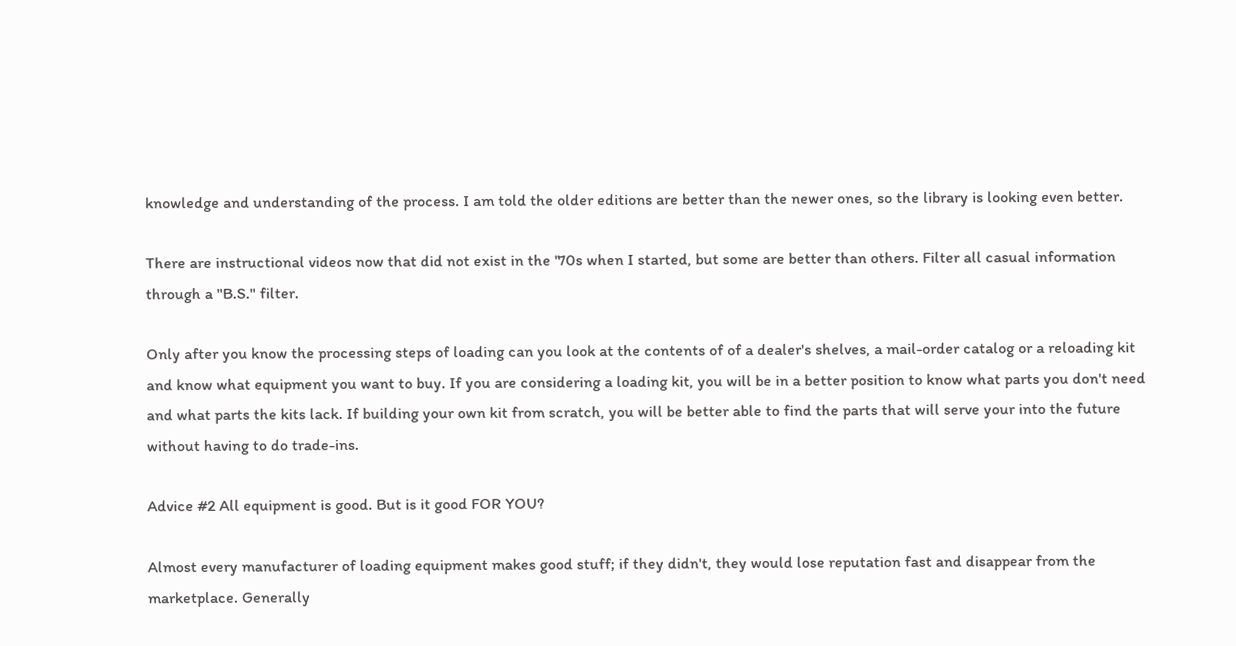knowledge and understanding of the process. I am told the older editions are better than the newer ones, so the library is looking even better.

There are instructional videos now that did not exist in the '70s when I started, but some are better than others. Filter all casual information through a "B.S." filter.

Only after you know the processing steps of loading can you look at the contents of of a dealer's shelves, a mail-order catalog or a reloading kit and know what equipment you want to buy. If you are considering a loading kit, you will be in a better position to know what parts you don't need and what parts the kits lack. If building your own kit from scratch, you will be better able to find the parts that will serve your into the future without having to do trade-ins.

Advice #2 All equipment is good. But is it good FOR YOU?

Almost every manufacturer of loading equipment makes good stuff; if they didn't, they would lose reputation fast and disappear from the marketplace. Generally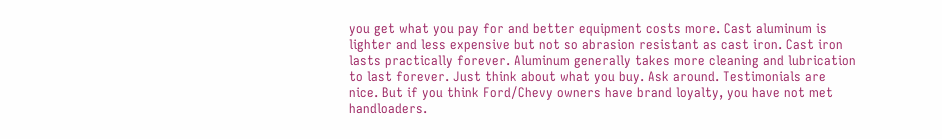you get what you pay for and better equipment costs more. Cast aluminum is lighter and less expensive but not so abrasion resistant as cast iron. Cast iron lasts practically forever. Aluminum generally takes more cleaning and lubrication to last forever. Just think about what you buy. Ask around. Testimonials are nice. But if you think Ford/Chevy owners have brand loyalty, you have not met handloaders.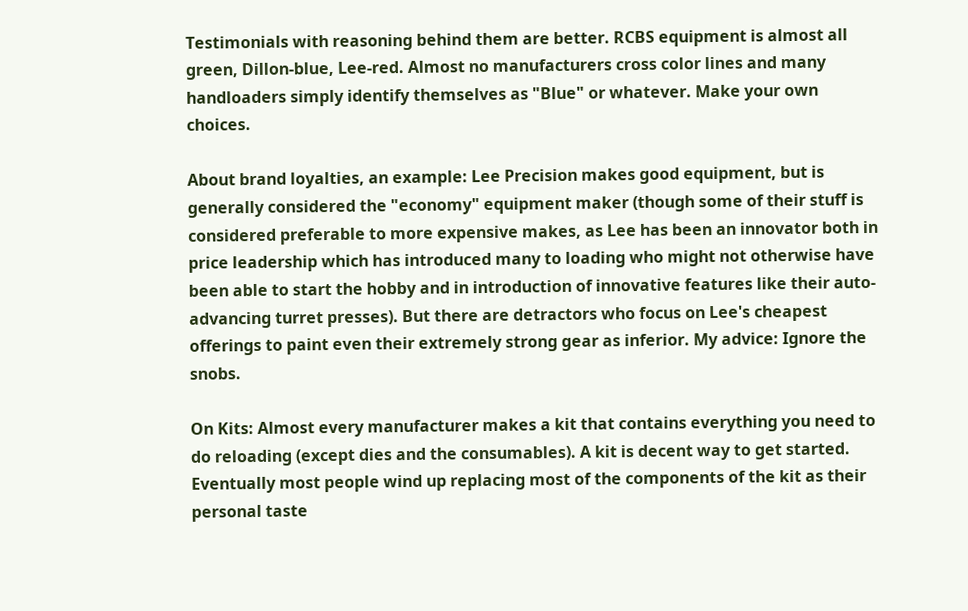Testimonials with reasoning behind them are better. RCBS equipment is almost all green, Dillon-blue, Lee-red. Almost no manufacturers cross color lines and many handloaders simply identify themselves as "Blue" or whatever. Make your own choices.

About brand loyalties, an example: Lee Precision makes good equipment, but is generally considered the "economy" equipment maker (though some of their stuff is considered preferable to more expensive makes, as Lee has been an innovator both in price leadership which has introduced many to loading who might not otherwise have been able to start the hobby and in introduction of innovative features like their auto-advancing turret presses). But there are detractors who focus on Lee's cheapest offerings to paint even their extremely strong gear as inferior. My advice: Ignore the snobs.

On Kits: Almost every manufacturer makes a kit that contains everything you need to do reloading (except dies and the consumables). A kit is decent way to get started. Eventually most people wind up replacing most of the components of the kit as their personal taste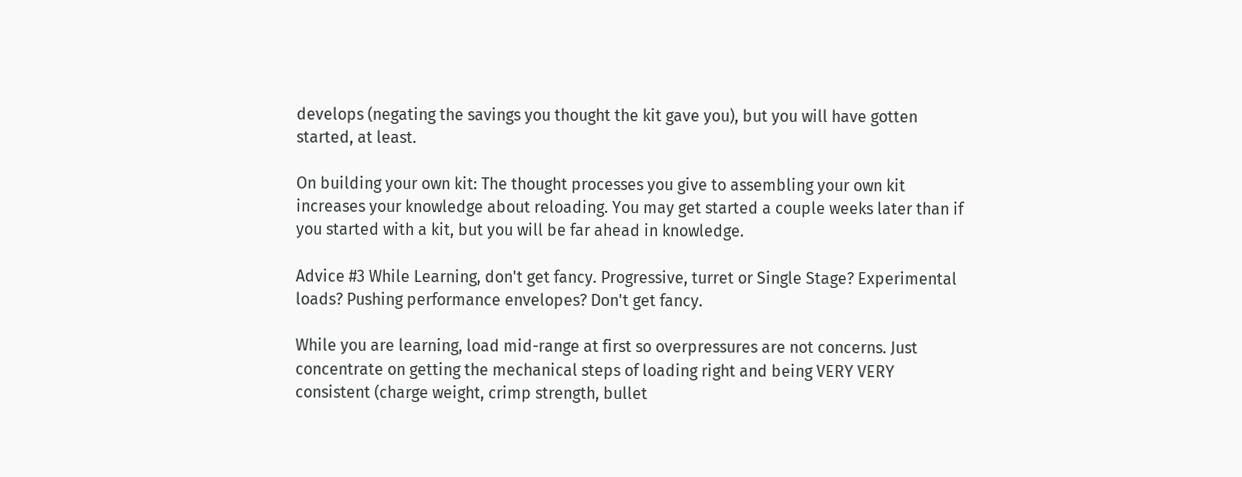develops (negating the savings you thought the kit gave you), but you will have gotten started, at least.

On building your own kit: The thought processes you give to assembling your own kit increases your knowledge about reloading. You may get started a couple weeks later than if you started with a kit, but you will be far ahead in knowledge.

Advice #3 While Learning, don't get fancy. Progressive, turret or Single Stage? Experimental loads? Pushing performance envelopes? Don't get fancy.

While you are learning, load mid-range at first so overpressures are not concerns. Just concentrate on getting the mechanical steps of loading right and being VERY VERY consistent (charge weight, crimp strength, bullet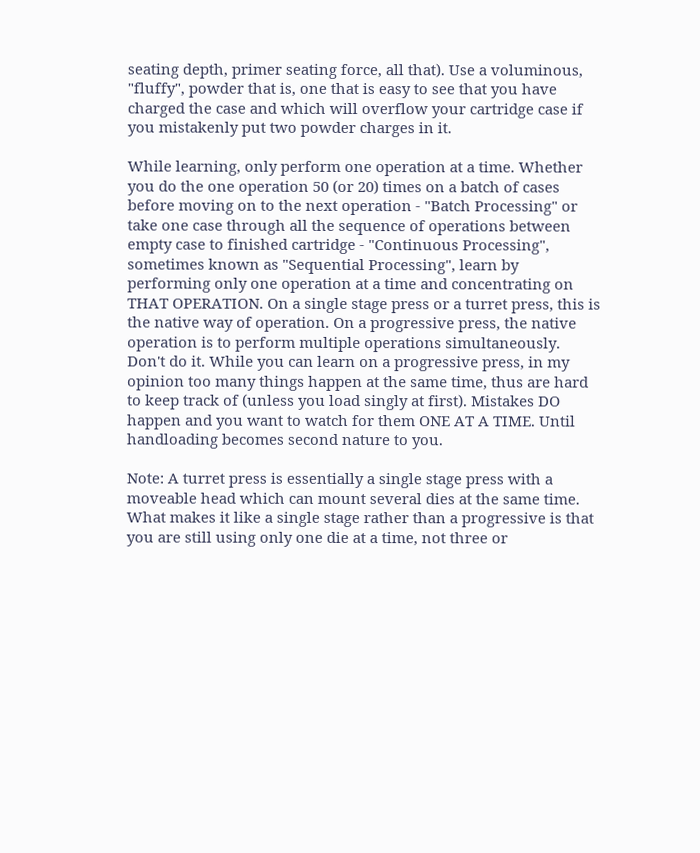seating depth, primer seating force, all that). Use a voluminous, "fluffy", powder that is, one that is easy to see that you have charged the case and which will overflow your cartridge case if you mistakenly put two powder charges in it.

While learning, only perform one operation at a time. Whether you do the one operation 50 (or 20) times on a batch of cases before moving on to the next operation - "Batch Processing" or take one case through all the sequence of operations between empty case to finished cartridge - "Continuous Processing", sometimes known as "Sequential Processing", learn by performing only one operation at a time and concentrating on THAT OPERATION. On a single stage press or a turret press, this is the native way of operation. On a progressive press, the native operation is to perform multiple operations simultaneously. Don't do it. While you can learn on a progressive press, in my opinion too many things happen at the same time, thus are hard to keep track of (unless you load singly at first). Mistakes DO happen and you want to watch for them ONE AT A TIME. Until handloading becomes second nature to you.

Note: A turret press is essentially a single stage press with a moveable head which can mount several dies at the same time. What makes it like a single stage rather than a progressive is that you are still using only one die at a time, not three or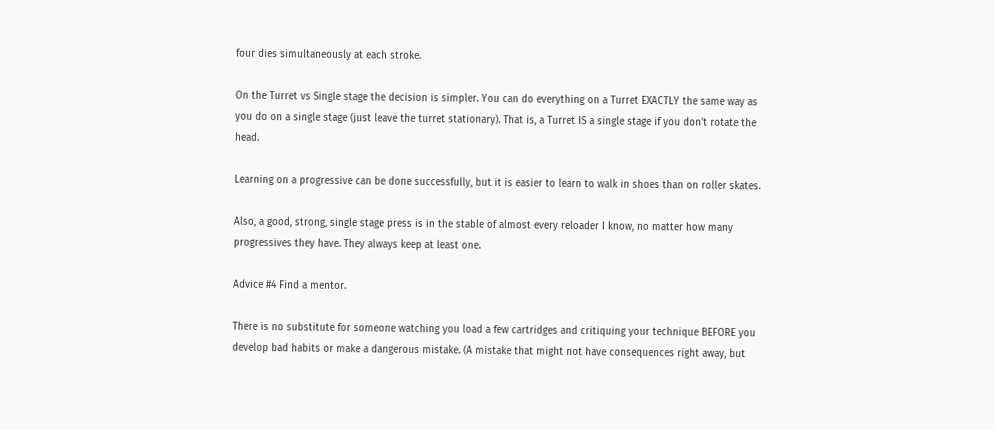four dies simultaneously at each stroke.

On the Turret vs Single stage the decision is simpler. You can do everything on a Turret EXACTLY the same way as you do on a single stage (just leave the turret stationary). That is, a Turret IS a single stage if you don't rotate the head.

Learning on a progressive can be done successfully, but it is easier to learn to walk in shoes than on roller skates.

Also, a good, strong, single stage press is in the stable of almost every reloader I know, no matter how many progressives they have. They always keep at least one.

Advice #4 Find a mentor.

There is no substitute for someone watching you load a few cartridges and critiquing your technique BEFORE you develop bad habits or make a dangerous mistake. (A mistake that might not have consequences right away, but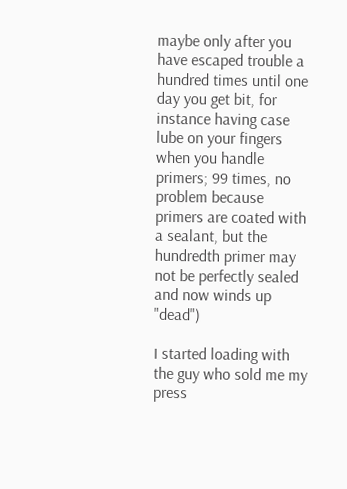maybe only after you have escaped trouble a hundred times until one day you get bit, for instance having case lube on your fingers when you handle primers; 99 times, no problem because primers are coated with a sealant, but the hundredth primer may not be perfectly sealed and now winds up "dead")

I started loading with the guy who sold me my press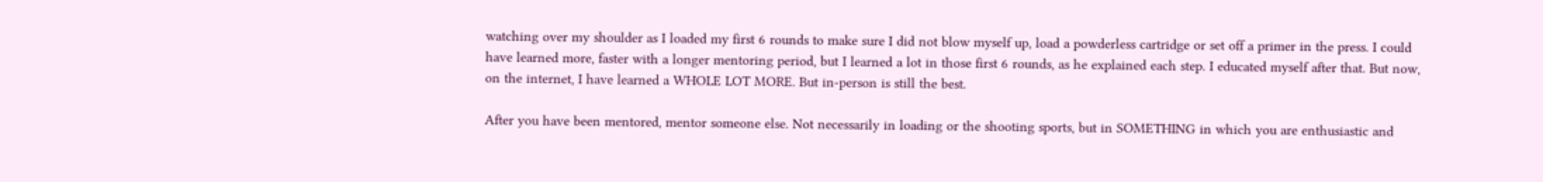watching over my shoulder as I loaded my first 6 rounds to make sure I did not blow myself up, load a powderless cartridge or set off a primer in the press. I could have learned more, faster with a longer mentoring period, but I learned a lot in those first 6 rounds, as he explained each step. I educated myself after that. But now, on the internet, I have learned a WHOLE LOT MORE. But in-person is still the best.

After you have been mentored, mentor someone else. Not necessarily in loading or the shooting sports, but in SOMETHING in which you are enthusiastic and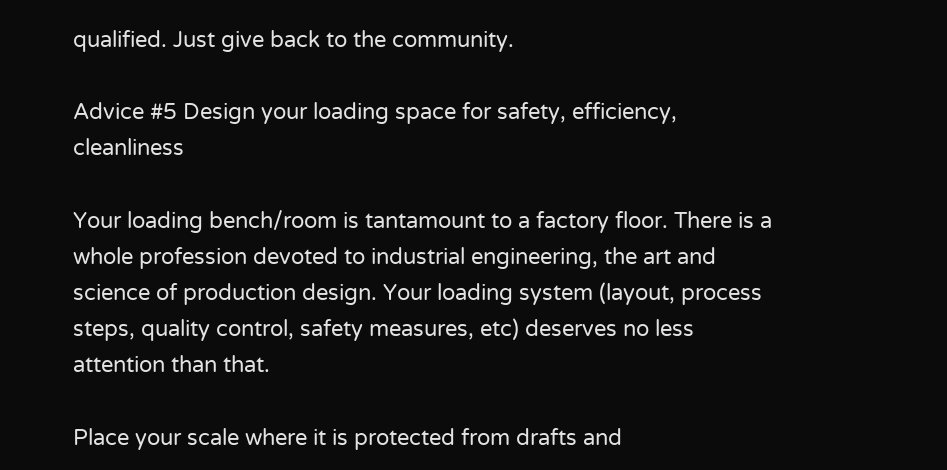qualified. Just give back to the community.

Advice #5 Design your loading space for safety, efficiency, cleanliness

Your loading bench/room is tantamount to a factory floor. There is a whole profession devoted to industrial engineering, the art and science of production design. Your loading system (layout, process steps, quality control, safety measures, etc) deserves no less attention than that.

Place your scale where it is protected from drafts and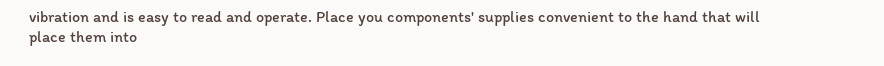vibration and is easy to read and operate. Place you components' supplies convenient to the hand that will place them into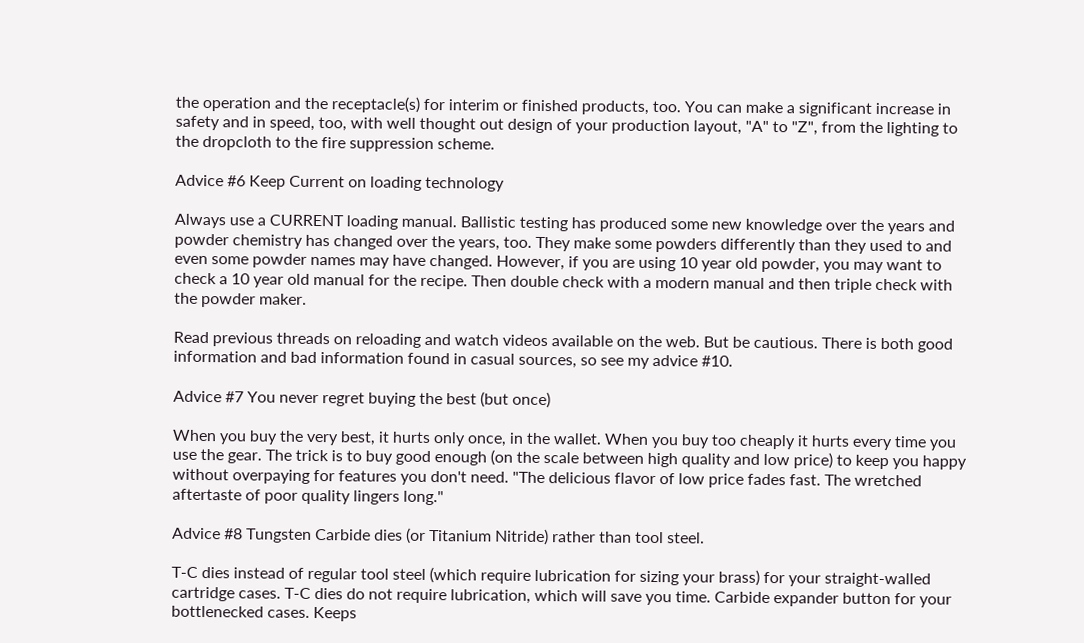the operation and the receptacle(s) for interim or finished products, too. You can make a significant increase in safety and in speed, too, with well thought out design of your production layout, "A" to "Z", from the lighting to the dropcloth to the fire suppression scheme.

Advice #6 Keep Current on loading technology

Always use a CURRENT loading manual. Ballistic testing has produced some new knowledge over the years and powder chemistry has changed over the years, too. They make some powders differently than they used to and even some powder names may have changed. However, if you are using 10 year old powder, you may want to check a 10 year old manual for the recipe. Then double check with a modern manual and then triple check with the powder maker.

Read previous threads on reloading and watch videos available on the web. But be cautious. There is both good information and bad information found in casual sources, so see my advice #10.

Advice #7 You never regret buying the best (but once)

When you buy the very best, it hurts only once, in the wallet. When you buy too cheaply it hurts every time you use the gear. The trick is to buy good enough (on the scale between high quality and low price) to keep you happy without overpaying for features you don't need. "The delicious flavor of low price fades fast. The wretched aftertaste of poor quality lingers long."

Advice #8 Tungsten Carbide dies (or Titanium Nitride) rather than tool steel.

T-C dies instead of regular tool steel (which require lubrication for sizing your brass) for your straight-walled cartridge cases. T-C dies do not require lubrication, which will save you time. Carbide expander button for your bottlenecked cases. Keeps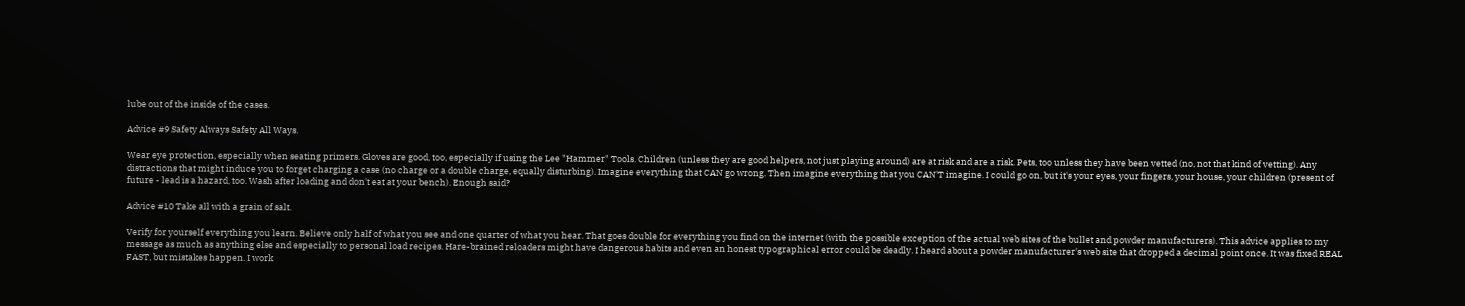lube out of the inside of the cases.

Advice #9 Safety Always Safety All Ways.

Wear eye protection, especially when seating primers. Gloves are good, too, especially if using the Lee "Hammer" Tools. Children (unless they are good helpers, not just playing around) are at risk and are a risk. Pets, too unless they have been vetted (no, not that kind of vetting). Any distractions that might induce you to forget charging a case (no charge or a double charge, equally disturbing). Imagine everything that CAN go wrong. Then imagine everything that you CAN'T imagine. I could go on, but it's your eyes, your fingers, your house, your children (present of future - lead is a hazard, too. Wash after loading and don't eat at your bench). Enough said?

Advice #10 Take all with a grain of salt.

Verify for yourself everything you learn. Believe only half of what you see and one quarter of what you hear. That goes double for everything you find on the internet (with the possible exception of the actual web sites of the bullet and powder manufacturers). This advice applies to my message as much as anything else and especially to personal load recipes. Hare-brained reloaders might have dangerous habits and even an honest typographical error could be deadly. I heard about a powder manufacturer's web site that dropped a decimal point once. It was fixed REAL FAST, but mistakes happen. I work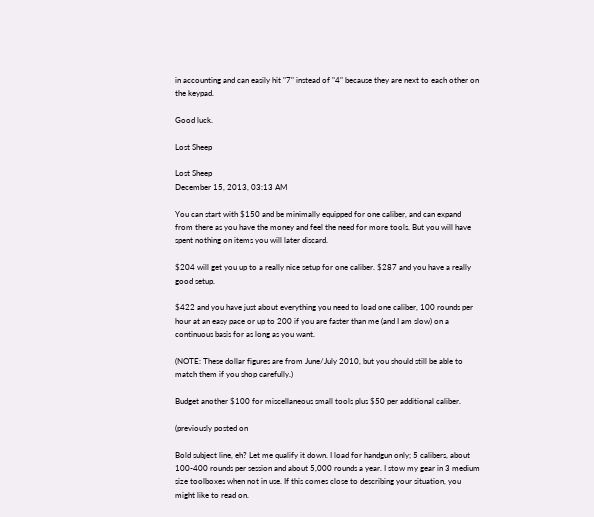in accounting and can easily hit "7" instead of "4" because they are next to each other on the keypad.

Good luck.

Lost Sheep

Lost Sheep
December 15, 2013, 03:13 AM

You can start with $150 and be minimally equipped for one caliber, and can expand from there as you have the money and feel the need for more tools. But you will have spent nothing on items you will later discard.

$204 will get you up to a really nice setup for one caliber. $287 and you have a really good setup.

$422 and you have just about everything you need to load one caliber, 100 rounds per hour at an easy pace or up to 200 if you are faster than me (and I am slow) on a continuous basis for as long as you want.

(NOTE: These dollar figures are from June/July 2010, but you should still be able to match them if you shop carefully.)

Budget another $100 for miscellaneous small tools plus $50 per additional caliber.

(previously posted on

Bold subject line, eh? Let me qualify it down. I load for handgun only; 5 calibers, about 100-400 rounds per session and about 5,000 rounds a year. I stow my gear in 3 medium size toolboxes when not in use. If this comes close to describing your situation, you might like to read on.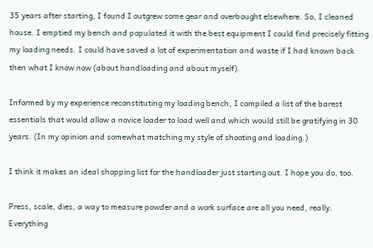35 years after starting, I found I outgrew some gear and overbought elsewhere. So, I cleaned house. I emptied my bench and populated it with the best equipment I could find precisely fitting my loading needs. I could have saved a lot of experimentation and waste if I had known back then what I know now (about handloading and about myself).

Informed by my experience reconstituting my loading bench, I compiled a list of the barest essentials that would allow a novice loader to load well and which would still be gratifying in 30 years. (In my opinion and somewhat matching my style of shooting and loading.)

I think it makes an ideal shopping list for the handloader just starting out. I hope you do, too.

Press, scale, dies, a way to measure powder and a work surface are all you need, really. Everything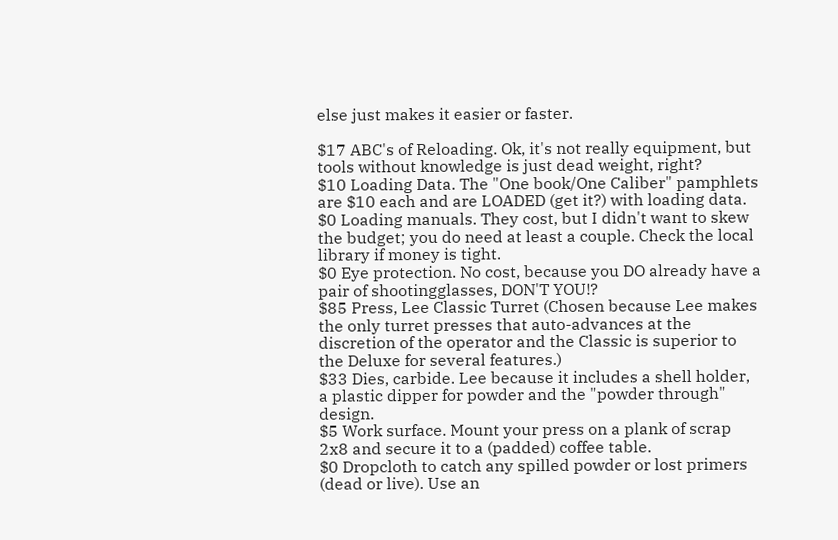else just makes it easier or faster.

$17 ABC's of Reloading. Ok, it's not really equipment, but tools without knowledge is just dead weight, right?
$10 Loading Data. The "One book/One Caliber" pamphlets are $10 each and are LOADED (get it?) with loading data.
$0 Loading manuals. They cost, but I didn't want to skew the budget; you do need at least a couple. Check the local library if money is tight.
$0 Eye protection. No cost, because you DO already have a pair of shootingglasses, DON'T YOU!?
$85 Press, Lee Classic Turret (Chosen because Lee makes the only turret presses that auto-advances at the discretion of the operator and the Classic is superior to the Deluxe for several features.)
$33 Dies, carbide. Lee because it includes a shell holder, a plastic dipper for powder and the "powder through" design.
$5 Work surface. Mount your press on a plank of scrap 2x8 and secure it to a (padded) coffee table.
$0 Dropcloth to catch any spilled powder or lost primers (dead or live). Use an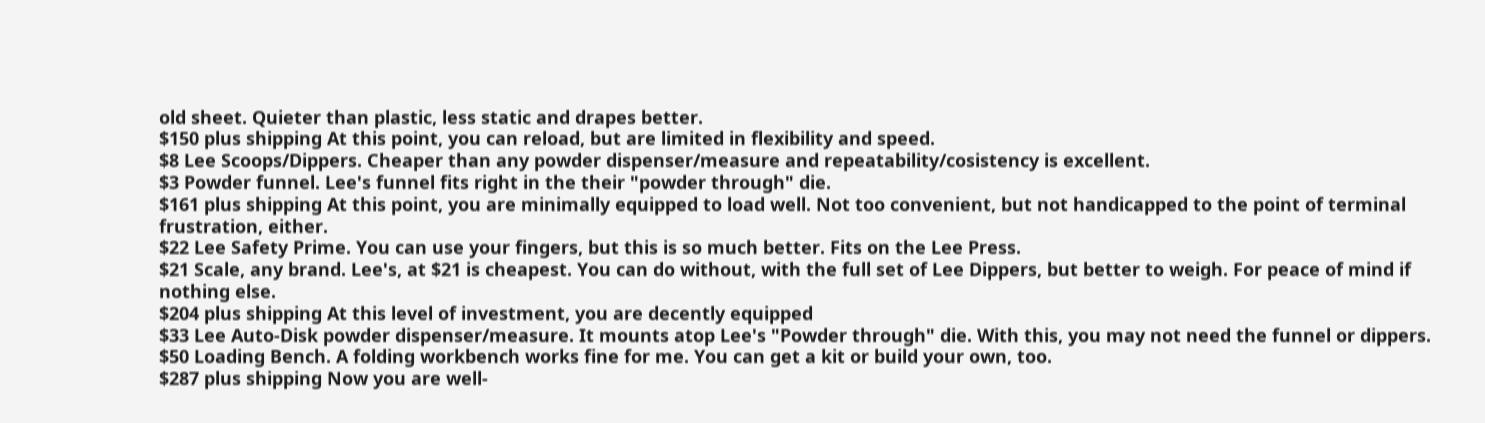old sheet. Quieter than plastic, less static and drapes better.
$150 plus shipping At this point, you can reload, but are limited in flexibility and speed.
$8 Lee Scoops/Dippers. Cheaper than any powder dispenser/measure and repeatability/cosistency is excellent.
$3 Powder funnel. Lee's funnel fits right in the their "powder through" die.
$161 plus shipping At this point, you are minimally equipped to load well. Not too convenient, but not handicapped to the point of terminal frustration, either.
$22 Lee Safety Prime. You can use your fingers, but this is so much better. Fits on the Lee Press.
$21 Scale, any brand. Lee's, at $21 is cheapest. You can do without, with the full set of Lee Dippers, but better to weigh. For peace of mind if nothing else.
$204 plus shipping At this level of investment, you are decently equipped
$33 Lee Auto-Disk powder dispenser/measure. It mounts atop Lee's "Powder through" die. With this, you may not need the funnel or dippers.
$50 Loading Bench. A folding workbench works fine for me. You can get a kit or build your own, too.
$287 plus shipping Now you are well-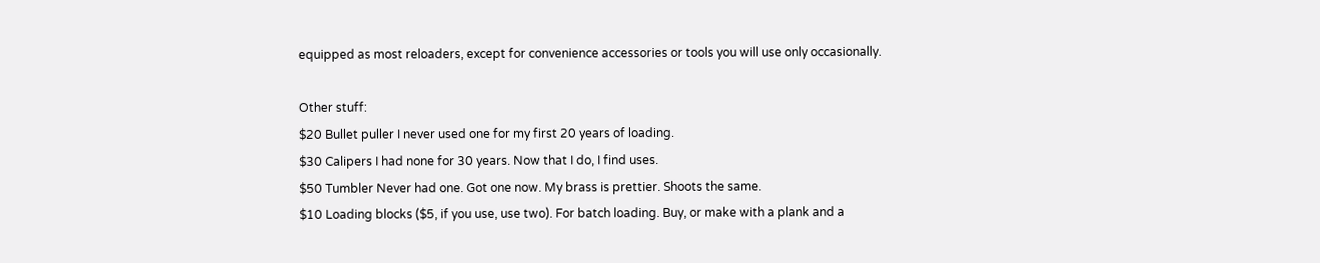equipped as most reloaders, except for convenience accessories or tools you will use only occasionally.

Other stuff:
$20 Bullet puller I never used one for my first 20 years of loading.
$30 Calipers I had none for 30 years. Now that I do, I find uses.
$50 Tumbler Never had one. Got one now. My brass is prettier. Shoots the same.
$10 Loading blocks ($5, if you use, use two). For batch loading. Buy, or make with a plank and a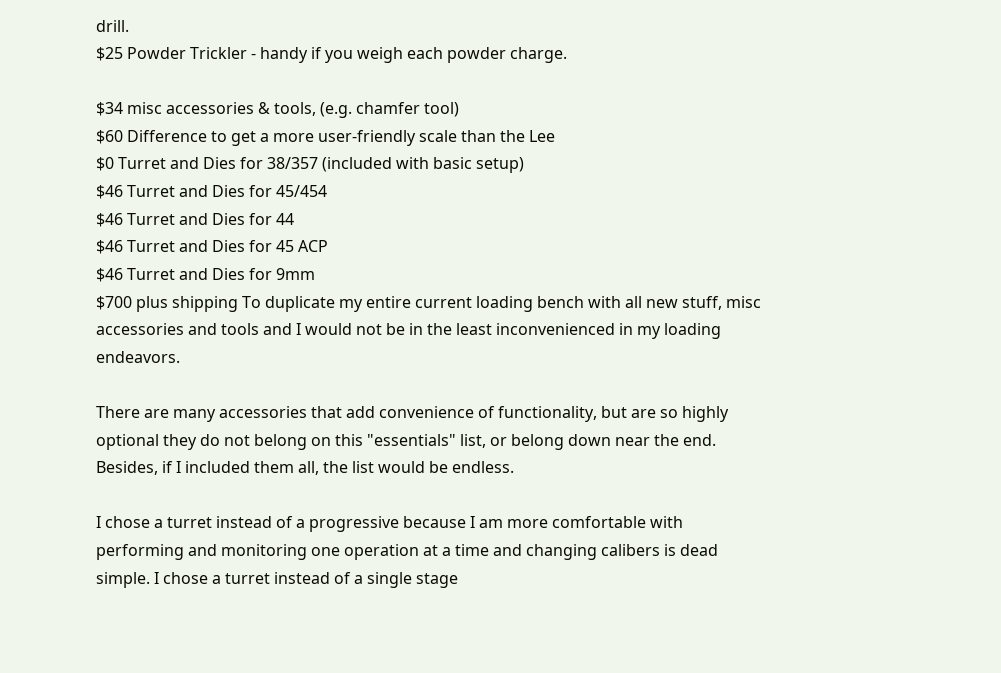drill.
$25 Powder Trickler - handy if you weigh each powder charge.

$34 misc accessories & tools, (e.g. chamfer tool)
$60 Difference to get a more user-friendly scale than the Lee
$0 Turret and Dies for 38/357 (included with basic setup)
$46 Turret and Dies for 45/454
$46 Turret and Dies for 44
$46 Turret and Dies for 45 ACP
$46 Turret and Dies for 9mm
$700 plus shipping To duplicate my entire current loading bench with all new stuff, misc accessories and tools and I would not be in the least inconvenienced in my loading endeavors.

There are many accessories that add convenience of functionality, but are so highly optional they do not belong on this "essentials" list, or belong down near the end. Besides, if I included them all, the list would be endless.

I chose a turret instead of a progressive because I am more comfortable with performing and monitoring one operation at a time and changing calibers is dead simple. I chose a turret instead of a single stage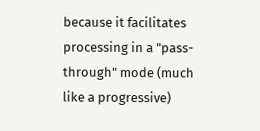because it facilitates processing in a "pass-through" mode (much like a progressive)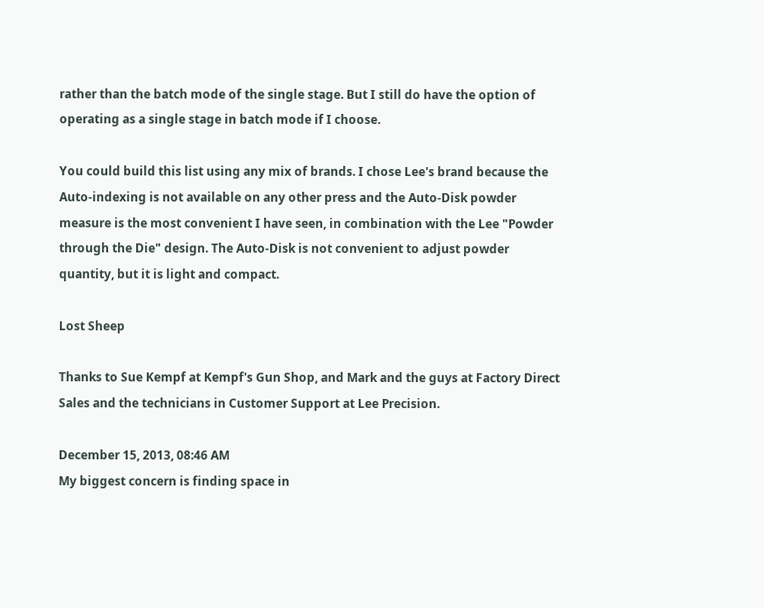rather than the batch mode of the single stage. But I still do have the option of operating as a single stage in batch mode if I choose.

You could build this list using any mix of brands. I chose Lee's brand because the Auto-indexing is not available on any other press and the Auto-Disk powder measure is the most convenient I have seen, in combination with the Lee "Powder through the Die" design. The Auto-Disk is not convenient to adjust powder quantity, but it is light and compact.

Lost Sheep

Thanks to Sue Kempf at Kempf's Gun Shop, and Mark and the guys at Factory Direct Sales and the technicians in Customer Support at Lee Precision.

December 15, 2013, 08:46 AM
My biggest concern is finding space in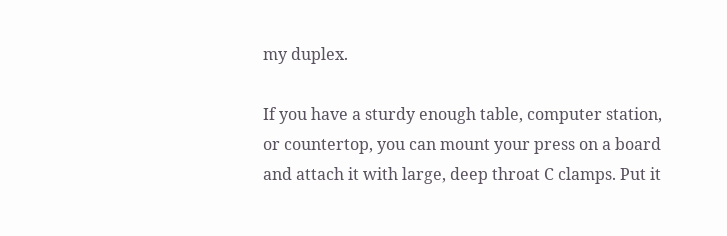my duplex.

If you have a sturdy enough table, computer station, or countertop, you can mount your press on a board and attach it with large, deep throat C clamps. Put it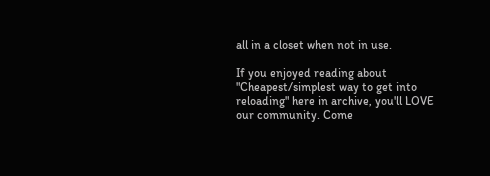all in a closet when not in use.

If you enjoyed reading about "Cheapest/simplest way to get into reloading" here in archive, you'll LOVE our community. Come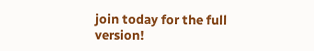join today for the full version!